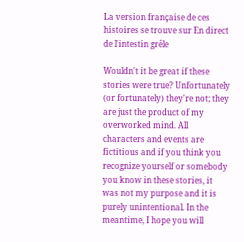La version française de ces histoires se trouve sur En direct de l'intestin grêle

Wouldn't it be great if these stories were true? Unfortunately (or fortunately) they're not; they are just the product of my overworked mind. All characters and events are fictitious and if you think you recognize yourself or somebody you know in these stories, it was not my purpose and it is purely unintentional. In the meantime, I hope you will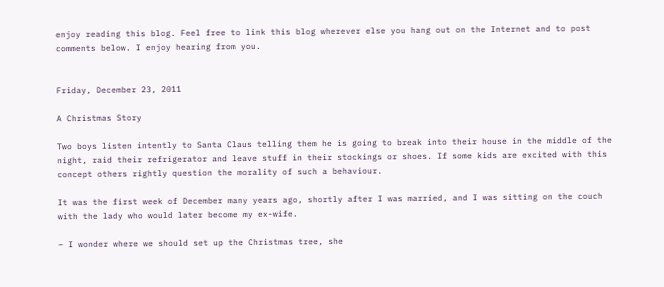enjoy reading this blog. Feel free to link this blog wherever else you hang out on the Internet and to post comments below. I enjoy hearing from you.


Friday, December 23, 2011

A Christmas Story

Two boys listen intently to Santa Claus telling them he is going to break into their house in the middle of the night, raid their refrigerator and leave stuff in their stockings or shoes. If some kids are excited with this concept others rightly question the morality of such a behaviour.

It was the first week of December many years ago, shortly after I was married, and I was sitting on the couch with the lady who would later become my ex-wife.

– I wonder where we should set up the Christmas tree, she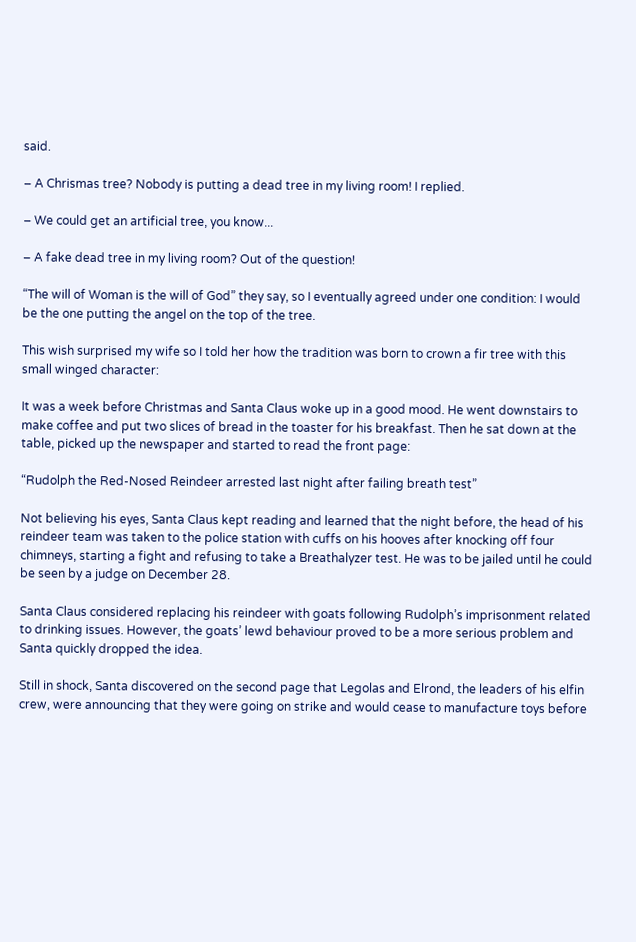said.

– A Chrismas tree? Nobody is putting a dead tree in my living room! I replied.

– We could get an artificial tree, you know...

– A fake dead tree in my living room? Out of the question!

“The will of Woman is the will of God” they say, so I eventually agreed under one condition: I would be the one putting the angel on the top of the tree.

This wish surprised my wife so I told her how the tradition was born to crown a fir tree with this small winged character:

It was a week before Christmas and Santa Claus woke up in a good mood. He went downstairs to make coffee and put two slices of bread in the toaster for his breakfast. Then he sat down at the table, picked up the newspaper and started to read the front page:

“Rudolph the Red-Nosed Reindeer arrested last night after failing breath test”

Not believing his eyes, Santa Claus kept reading and learned that the night before, the head of his reindeer team was taken to the police station with cuffs on his hooves after knocking off four chimneys, starting a fight and refusing to take a Breathalyzer test. He was to be jailed until he could be seen by a judge on December 28.

Santa Claus considered replacing his reindeer with goats following Rudolph’s imprisonment related to drinking issues. However, the goats’ lewd behaviour proved to be a more serious problem and Santa quickly dropped the idea.

Still in shock, Santa discovered on the second page that Legolas and Elrond, the leaders of his elfin crew, were announcing that they were going on strike and would cease to manufacture toys before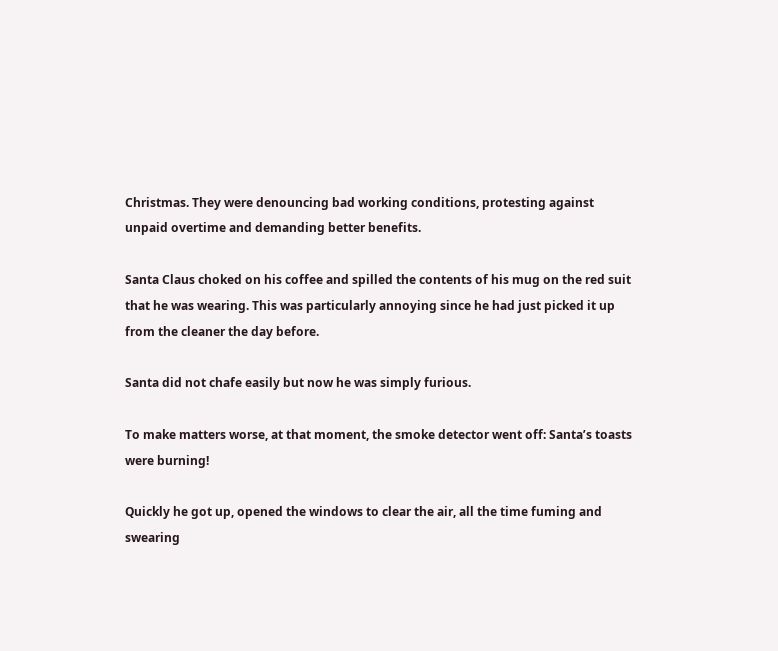Christmas. They were denouncing bad working conditions, protesting against unpaid overtime and demanding better benefits.

Santa Claus choked on his coffee and spilled the contents of his mug on the red suit that he was wearing. This was particularly annoying since he had just picked it up from the cleaner the day before.

Santa did not chafe easily but now he was simply furious.

To make matters worse, at that moment, the smoke detector went off: Santa’s toasts were burning!

Quickly he got up, opened the windows to clear the air, all the time fuming and swearing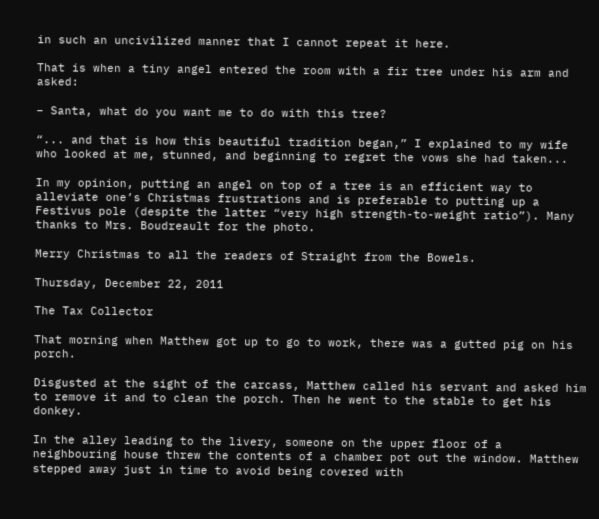in such an uncivilized manner that I cannot repeat it here.

That is when a tiny angel entered the room with a fir tree under his arm and asked:

– Santa, what do you want me to do with this tree?

“... and that is how this beautiful tradition began,” I explained to my wife who looked at me, stunned, and beginning to regret the vows she had taken...

In my opinion, putting an angel on top of a tree is an efficient way to alleviate one’s Christmas frustrations and is preferable to putting up a Festivus pole (despite the latter “very high strength-to-weight ratio”). Many thanks to Mrs. Boudreault for the photo.

Merry Christmas to all the readers of Straight from the Bowels.

Thursday, December 22, 2011

The Tax Collector

That morning when Matthew got up to go to work, there was a gutted pig on his porch.

Disgusted at the sight of the carcass, Matthew called his servant and asked him to remove it and to clean the porch. Then he went to the stable to get his donkey.

In the alley leading to the livery, someone on the upper floor of a neighbouring house threw the contents of a chamber pot out the window. Matthew stepped away just in time to avoid being covered with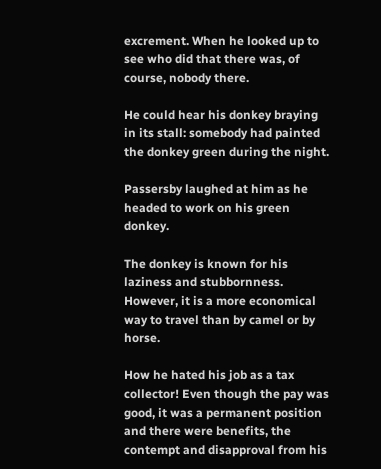excrement. When he looked up to see who did that there was, of course, nobody there.

He could hear his donkey braying in its stall: somebody had painted the donkey green during the night.

Passersby laughed at him as he headed to work on his green donkey.

The donkey is known for his laziness and stubbornness. However, it is a more economical way to travel than by camel or by horse.

How he hated his job as a tax collector! Even though the pay was good, it was a permanent position and there were benefits, the contempt and disapproval from his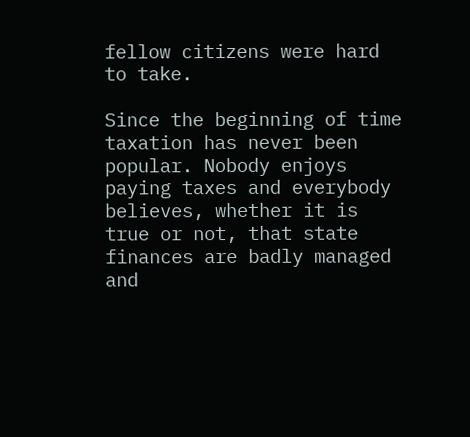fellow citizens were hard to take.

Since the beginning of time taxation has never been popular. Nobody enjoys paying taxes and everybody believes, whether it is true or not, that state finances are badly managed and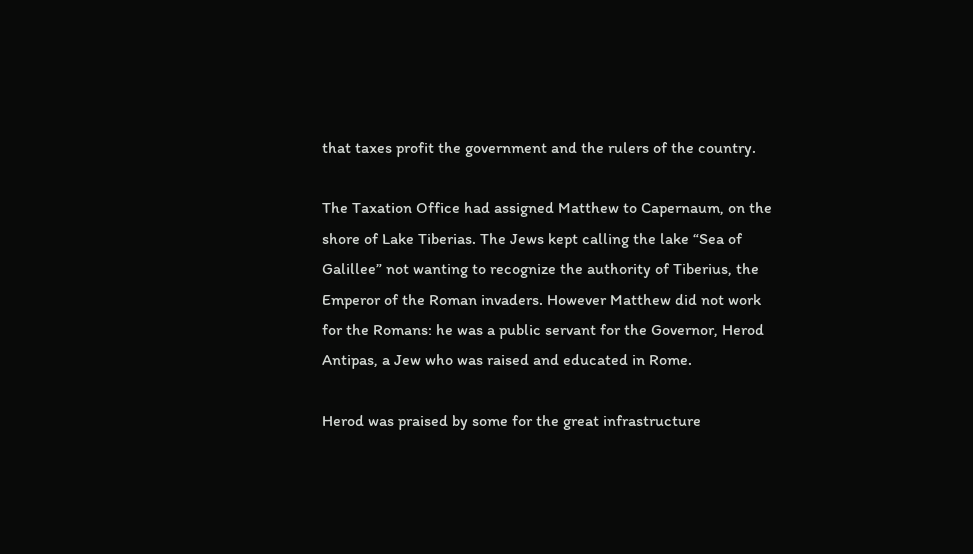that taxes profit the government and the rulers of the country.

The Taxation Office had assigned Matthew to Capernaum, on the shore of Lake Tiberias. The Jews kept calling the lake “Sea of Galillee” not wanting to recognize the authority of Tiberius, the Emperor of the Roman invaders. However Matthew did not work for the Romans: he was a public servant for the Governor, Herod Antipas, a Jew who was raised and educated in Rome.

Herod was praised by some for the great infrastructure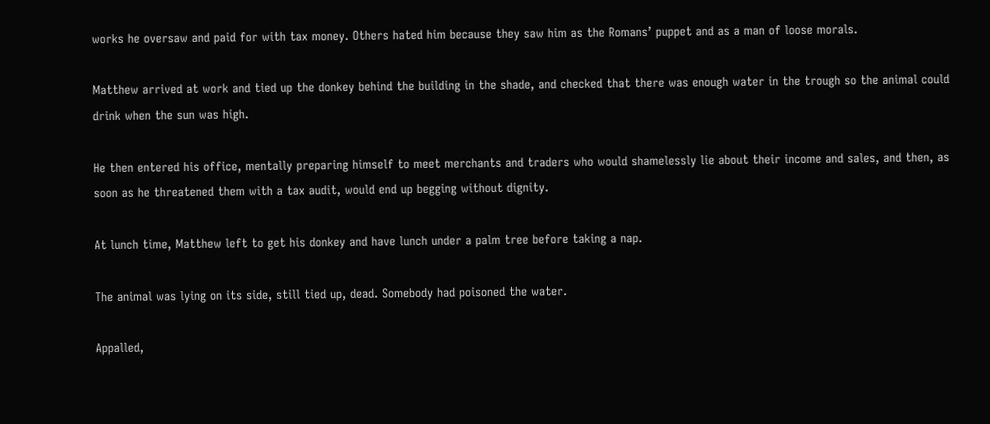works he oversaw and paid for with tax money. Others hated him because they saw him as the Romans’ puppet and as a man of loose morals.

Matthew arrived at work and tied up the donkey behind the building in the shade, and checked that there was enough water in the trough so the animal could drink when the sun was high.

He then entered his office, mentally preparing himself to meet merchants and traders who would shamelessly lie about their income and sales, and then, as soon as he threatened them with a tax audit, would end up begging without dignity.

At lunch time, Matthew left to get his donkey and have lunch under a palm tree before taking a nap.

The animal was lying on its side, still tied up, dead. Somebody had poisoned the water.

Appalled,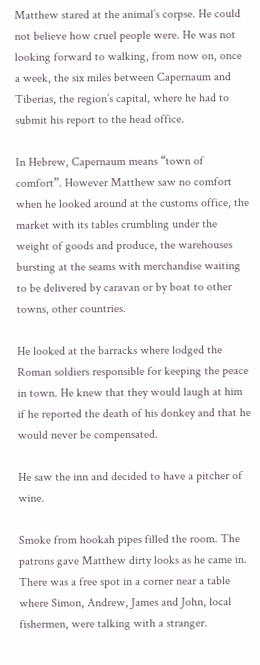Matthew stared at the animal’s corpse. He could not believe how cruel people were. He was not looking forward to walking, from now on, once a week, the six miles between Capernaum and Tiberias, the region’s capital, where he had to submit his report to the head office.

In Hebrew, Capernaum means “town of comfort”. However Matthew saw no comfort when he looked around at the customs office, the market with its tables crumbling under the weight of goods and produce, the warehouses bursting at the seams with merchandise waiting to be delivered by caravan or by boat to other towns, other countries.

He looked at the barracks where lodged the Roman soldiers responsible for keeping the peace in town. He knew that they would laugh at him if he reported the death of his donkey and that he would never be compensated.

He saw the inn and decided to have a pitcher of wine.

Smoke from hookah pipes filled the room. The patrons gave Matthew dirty looks as he came in. There was a free spot in a corner near a table where Simon, Andrew, James and John, local fishermen, were talking with a stranger.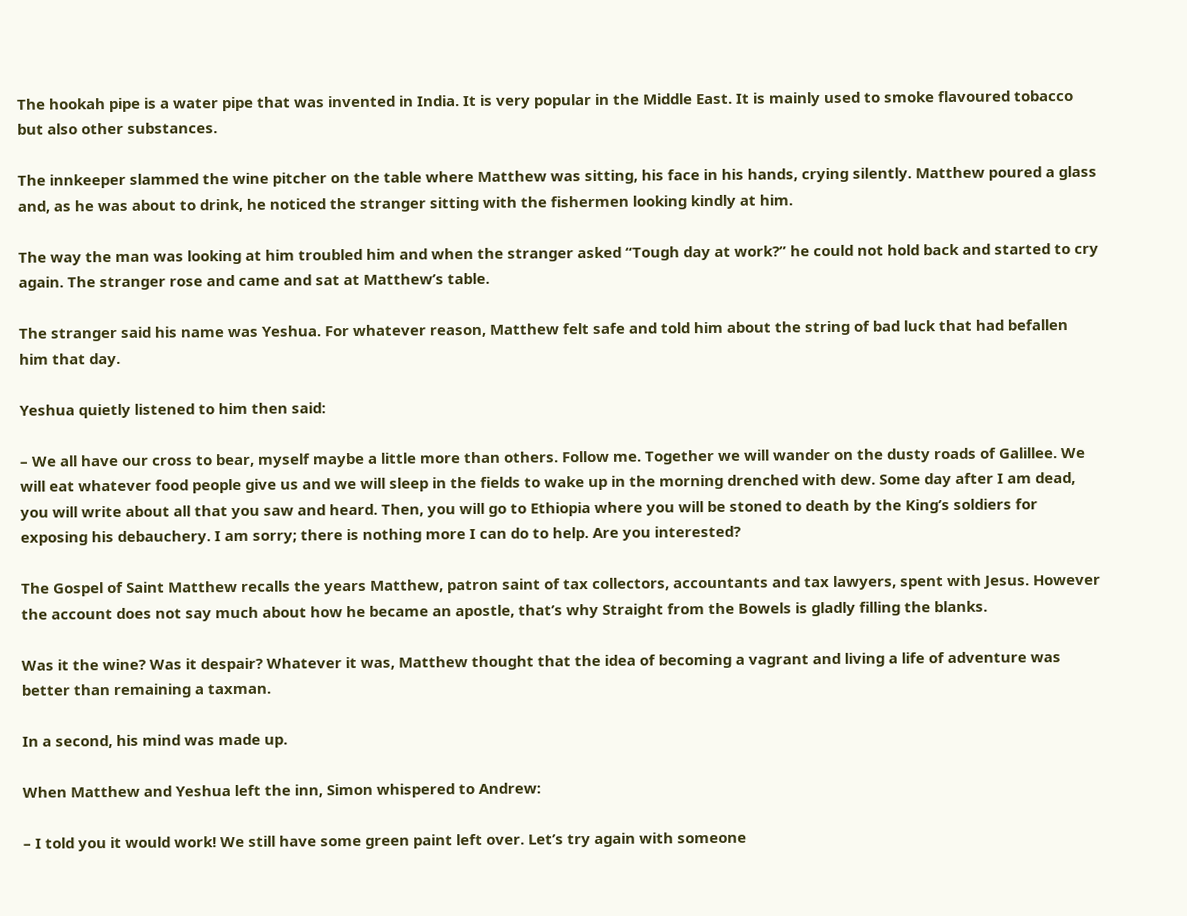The hookah pipe is a water pipe that was invented in India. It is very popular in the Middle East. It is mainly used to smoke flavoured tobacco but also other substances.

The innkeeper slammed the wine pitcher on the table where Matthew was sitting, his face in his hands, crying silently. Matthew poured a glass and, as he was about to drink, he noticed the stranger sitting with the fishermen looking kindly at him.

The way the man was looking at him troubled him and when the stranger asked “Tough day at work?” he could not hold back and started to cry again. The stranger rose and came and sat at Matthew’s table.

The stranger said his name was Yeshua. For whatever reason, Matthew felt safe and told him about the string of bad luck that had befallen him that day.

Yeshua quietly listened to him then said:

– We all have our cross to bear, myself maybe a little more than others. Follow me. Together we will wander on the dusty roads of Galillee. We will eat whatever food people give us and we will sleep in the fields to wake up in the morning drenched with dew. Some day after I am dead, you will write about all that you saw and heard. Then, you will go to Ethiopia where you will be stoned to death by the King’s soldiers for exposing his debauchery. I am sorry; there is nothing more I can do to help. Are you interested?

The Gospel of Saint Matthew recalls the years Matthew, patron saint of tax collectors, accountants and tax lawyers, spent with Jesus. However the account does not say much about how he became an apostle, that’s why Straight from the Bowels is gladly filling the blanks.

Was it the wine? Was it despair? Whatever it was, Matthew thought that the idea of becoming a vagrant and living a life of adventure was better than remaining a taxman.

In a second, his mind was made up.

When Matthew and Yeshua left the inn, Simon whispered to Andrew:

– I told you it would work! We still have some green paint left over. Let’s try again with someone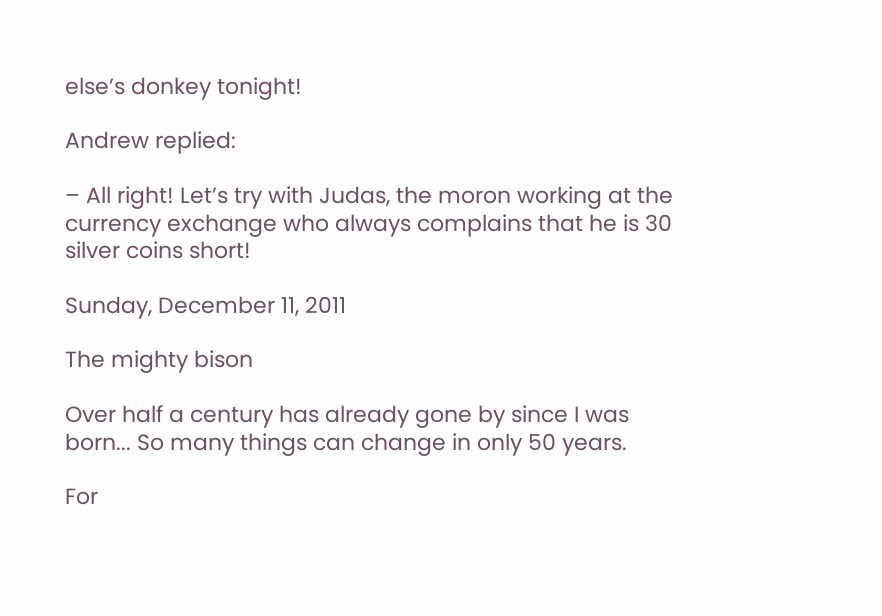else’s donkey tonight!

Andrew replied:

– All right! Let’s try with Judas, the moron working at the currency exchange who always complains that he is 30 silver coins short!

Sunday, December 11, 2011

The mighty bison

Over half a century has already gone by since I was born... So many things can change in only 50 years.

For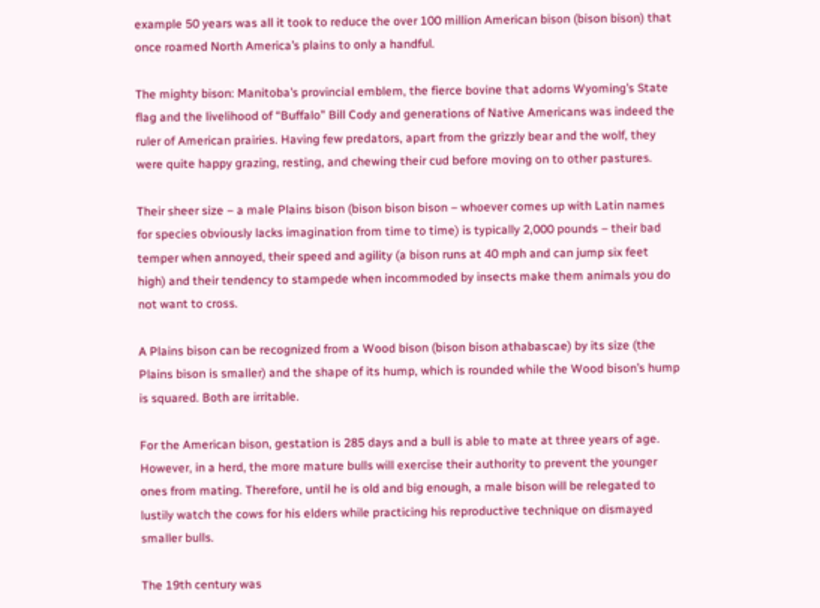example 50 years was all it took to reduce the over 100 million American bison (bison bison) that once roamed North America’s plains to only a handful.

The mighty bison: Manitoba’s provincial emblem, the fierce bovine that adorns Wyoming’s State flag and the livelihood of “Buffalo” Bill Cody and generations of Native Americans was indeed the ruler of American prairies. Having few predators, apart from the grizzly bear and the wolf, they were quite happy grazing, resting, and chewing their cud before moving on to other pastures.

Their sheer size – a male Plains bison (bison bison bison – whoever comes up with Latin names for species obviously lacks imagination from time to time) is typically 2,000 pounds – their bad temper when annoyed, their speed and agility (a bison runs at 40 mph and can jump six feet high) and their tendency to stampede when incommoded by insects make them animals you do not want to cross.

A Plains bison can be recognized from a Wood bison (bison bison athabascae) by its size (the Plains bison is smaller) and the shape of its hump, which is rounded while the Wood bison’s hump is squared. Both are irritable.

For the American bison, gestation is 285 days and a bull is able to mate at three years of age. However, in a herd, the more mature bulls will exercise their authority to prevent the younger ones from mating. Therefore, until he is old and big enough, a male bison will be relegated to lustily watch the cows for his elders while practicing his reproductive technique on dismayed smaller bulls.

The 19th century was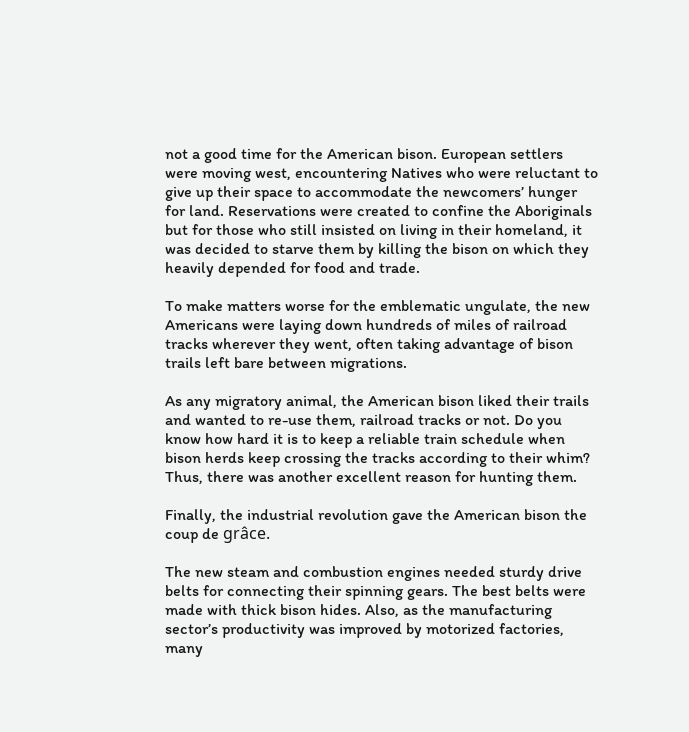not a good time for the American bison. European settlers were moving west, encountering Natives who were reluctant to give up their space to accommodate the newcomers’ hunger for land. Reservations were created to confine the Aboriginals but for those who still insisted on living in their homeland, it was decided to starve them by killing the bison on which they heavily depended for food and trade.

To make matters worse for the emblematic ungulate, the new Americans were laying down hundreds of miles of railroad tracks wherever they went, often taking advantage of bison trails left bare between migrations.

As any migratory animal, the American bison liked their trails and wanted to re-use them, railroad tracks or not. Do you know how hard it is to keep a reliable train schedule when bison herds keep crossing the tracks according to their whim? Thus, there was another excellent reason for hunting them.

Finally, the industrial revolution gave the American bison the coup de grâce.

The new steam and combustion engines needed sturdy drive belts for connecting their spinning gears. The best belts were made with thick bison hides. Also, as the manufacturing sector’s productivity was improved by motorized factories, many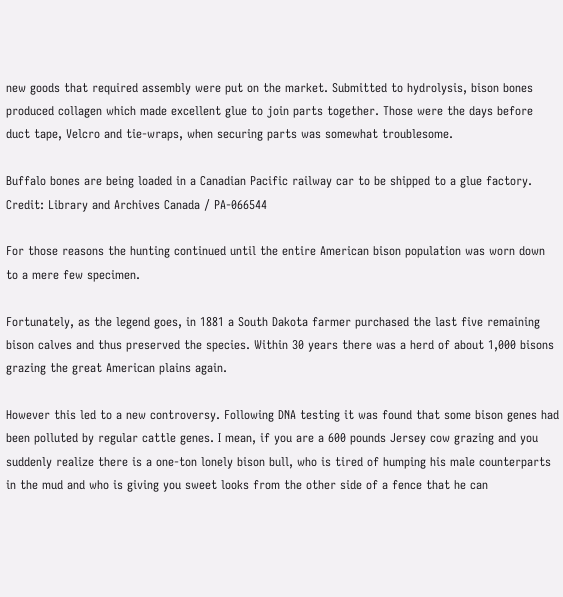new goods that required assembly were put on the market. Submitted to hydrolysis, bison bones produced collagen which made excellent glue to join parts together. Those were the days before duct tape, Velcro and tie-wraps, when securing parts was somewhat troublesome.

Buffalo bones are being loaded in a Canadian Pacific railway car to be shipped to a glue factory. Credit: Library and Archives Canada / PA-066544

For those reasons the hunting continued until the entire American bison population was worn down to a mere few specimen.

Fortunately, as the legend goes, in 1881 a South Dakota farmer purchased the last five remaining bison calves and thus preserved the species. Within 30 years there was a herd of about 1,000 bisons grazing the great American plains again.

However this led to a new controversy. Following DNA testing it was found that some bison genes had been polluted by regular cattle genes. I mean, if you are a 600 pounds Jersey cow grazing and you suddenly realize there is a one-ton lonely bison bull, who is tired of humping his male counterparts in the mud and who is giving you sweet looks from the other side of a fence that he can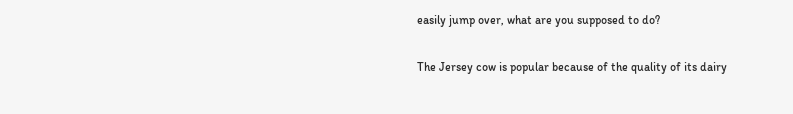easily jump over, what are you supposed to do?

The Jersey cow is popular because of the quality of its dairy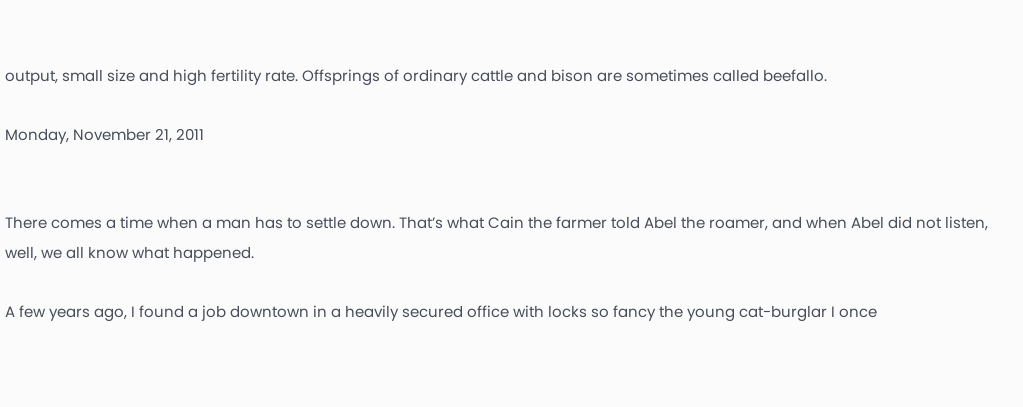output, small size and high fertility rate. Offsprings of ordinary cattle and bison are sometimes called beefallo.

Monday, November 21, 2011


There comes a time when a man has to settle down. That’s what Cain the farmer told Abel the roamer, and when Abel did not listen, well, we all know what happened.

A few years ago, I found a job downtown in a heavily secured office with locks so fancy the young cat-burglar I once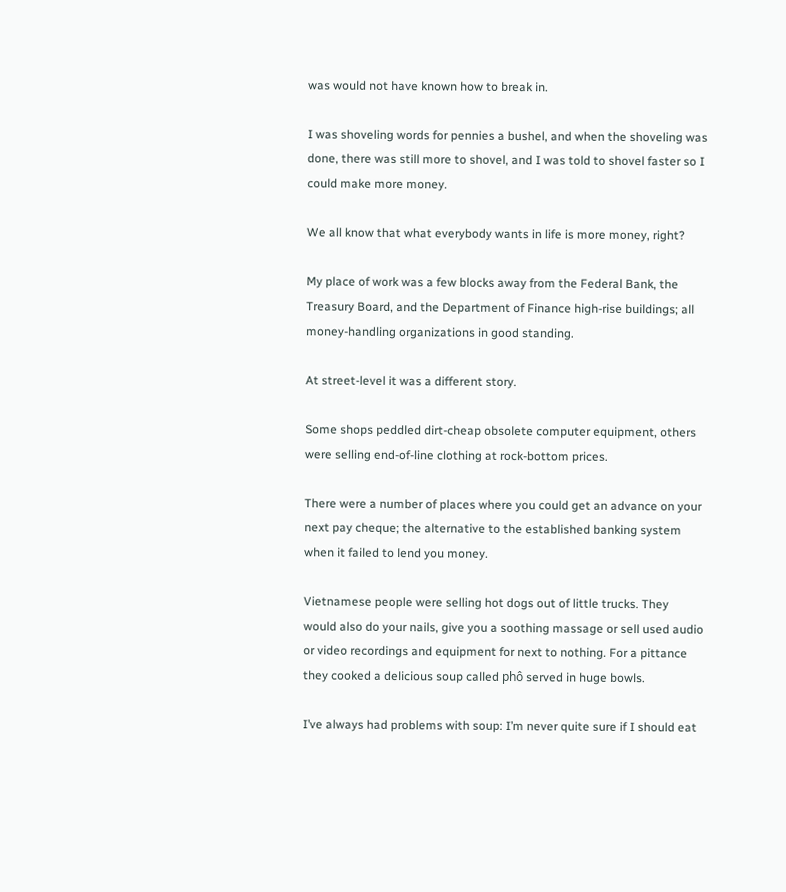was would not have known how to break in.

I was shoveling words for pennies a bushel, and when the shoveling was done, there was still more to shovel, and I was told to shovel faster so I could make more money.

We all know that what everybody wants in life is more money, right?

My place of work was a few blocks away from the Federal Bank, the Treasury Board, and the Department of Finance high-rise buildings; all money-handling organizations in good standing.

At street-level it was a different story.

Some shops peddled dirt-cheap obsolete computer equipment, others were selling end-of-line clothing at rock-bottom prices.

There were a number of places where you could get an advance on your next pay cheque; the alternative to the established banking system when it failed to lend you money.

Vietnamese people were selling hot dogs out of little trucks. They would also do your nails, give you a soothing massage or sell used audio or video recordings and equipment for next to nothing. For a pittance they cooked a delicious soup called phô served in huge bowls.

I’ve always had problems with soup: I’m never quite sure if I should eat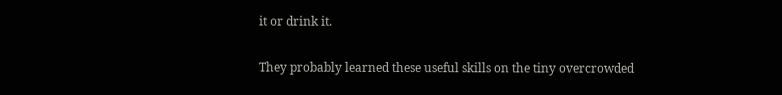it or drink it.

They probably learned these useful skills on the tiny overcrowded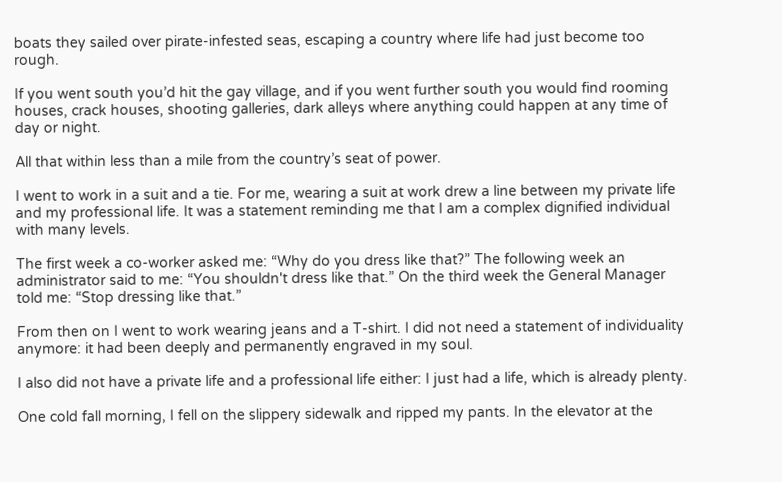boats they sailed over pirate-infested seas, escaping a country where life had just become too rough.

If you went south you’d hit the gay village, and if you went further south you would find rooming houses, crack houses, shooting galleries, dark alleys where anything could happen at any time of day or night.

All that within less than a mile from the country’s seat of power.

I went to work in a suit and a tie. For me, wearing a suit at work drew a line between my private life and my professional life. It was a statement reminding me that I am a complex dignified individual with many levels.

The first week a co-worker asked me: “Why do you dress like that?” The following week an administrator said to me: “You shouldn't dress like that.” On the third week the General Manager told me: “Stop dressing like that.”

From then on I went to work wearing jeans and a T-shirt. I did not need a statement of individuality anymore: it had been deeply and permanently engraved in my soul.

I also did not have a private life and a professional life either: I just had a life, which is already plenty.

One cold fall morning, I fell on the slippery sidewalk and ripped my pants. In the elevator at the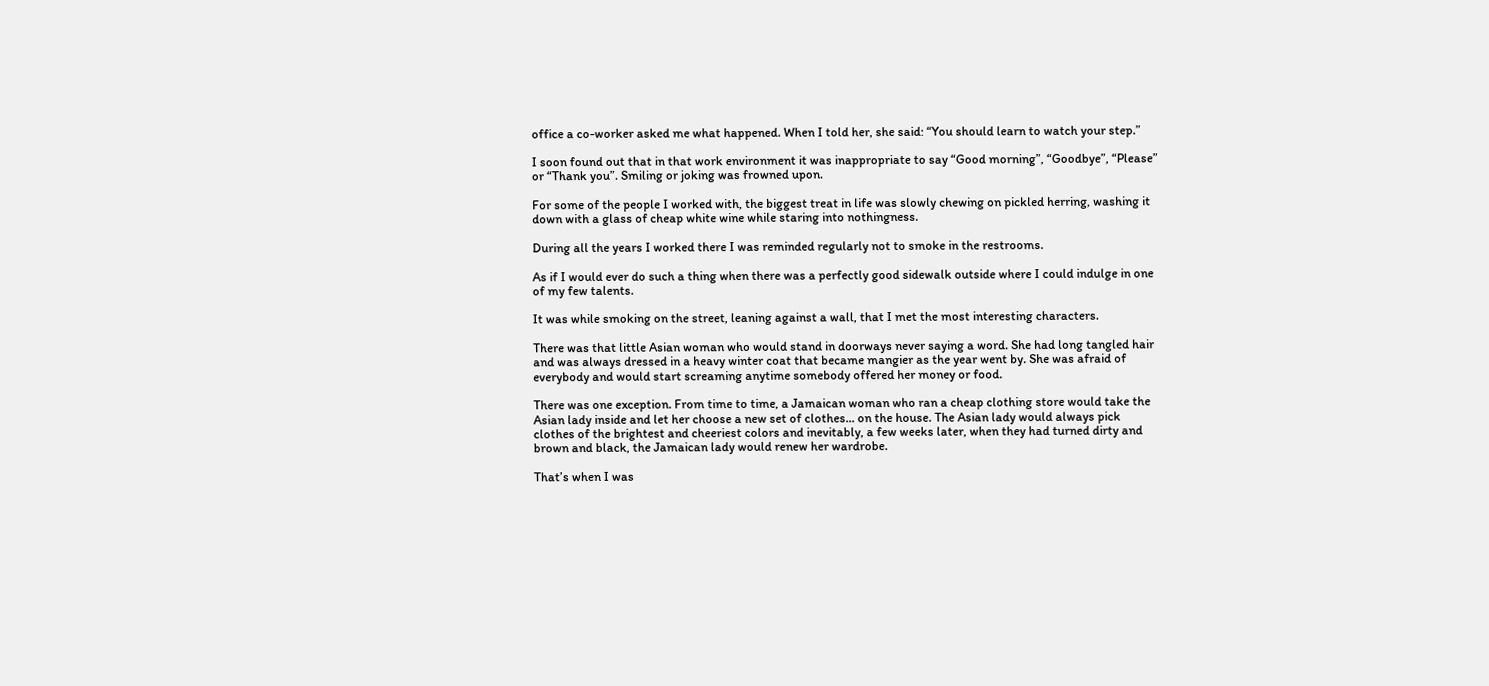office a co-worker asked me what happened. When I told her, she said: “You should learn to watch your step.”

I soon found out that in that work environment it was inappropriate to say “Good morning”, “Goodbye”, “Please” or “Thank you”. Smiling or joking was frowned upon.

For some of the people I worked with, the biggest treat in life was slowly chewing on pickled herring, washing it down with a glass of cheap white wine while staring into nothingness.

During all the years I worked there I was reminded regularly not to smoke in the restrooms.

As if I would ever do such a thing when there was a perfectly good sidewalk outside where I could indulge in one of my few talents.

It was while smoking on the street, leaning against a wall, that I met the most interesting characters.

There was that little Asian woman who would stand in doorways never saying a word. She had long tangled hair and was always dressed in a heavy winter coat that became mangier as the year went by. She was afraid of everybody and would start screaming anytime somebody offered her money or food.

There was one exception. From time to time, a Jamaican woman who ran a cheap clothing store would take the Asian lady inside and let her choose a new set of clothes... on the house. The Asian lady would always pick clothes of the brightest and cheeriest colors and inevitably, a few weeks later, when they had turned dirty and brown and black, the Jamaican lady would renew her wardrobe.

That’s when I was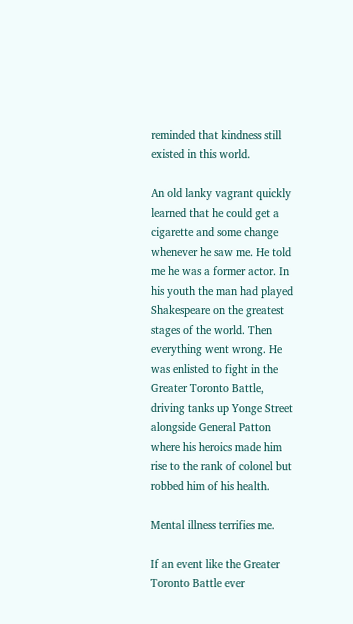reminded that kindness still existed in this world.

An old lanky vagrant quickly learned that he could get a cigarette and some change whenever he saw me. He told me he was a former actor. In his youth the man had played Shakespeare on the greatest stages of the world. Then everything went wrong. He was enlisted to fight in the Greater Toronto Battle, driving tanks up Yonge Street alongside General Patton where his heroics made him rise to the rank of colonel but robbed him of his health.

Mental illness terrifies me.

If an event like the Greater Toronto Battle ever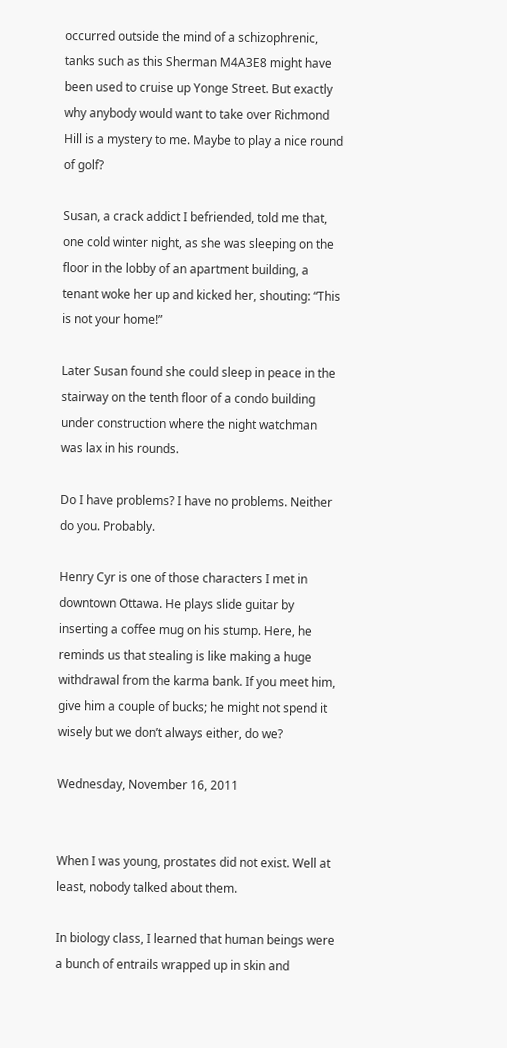occurred outside the mind of a schizophrenic, tanks such as this Sherman M4A3E8 might have been used to cruise up Yonge Street. But exactly why anybody would want to take over Richmond Hill is a mystery to me. Maybe to play a nice round of golf?

Susan, a crack addict I befriended, told me that, one cold winter night, as she was sleeping on the floor in the lobby of an apartment building, a tenant woke her up and kicked her, shouting: “This is not your home!”

Later Susan found she could sleep in peace in the stairway on the tenth floor of a condo building under construction where the night watchman was lax in his rounds.

Do I have problems? I have no problems. Neither do you. Probably.

Henry Cyr is one of those characters I met in downtown Ottawa. He plays slide guitar by inserting a coffee mug on his stump. Here, he reminds us that stealing is like making a huge withdrawal from the karma bank. If you meet him, give him a couple of bucks; he might not spend it wisely but we don’t always either, do we?

Wednesday, November 16, 2011


When I was young, prostates did not exist. Well at least, nobody talked about them.

In biology class, I learned that human beings were a bunch of entrails wrapped up in skin and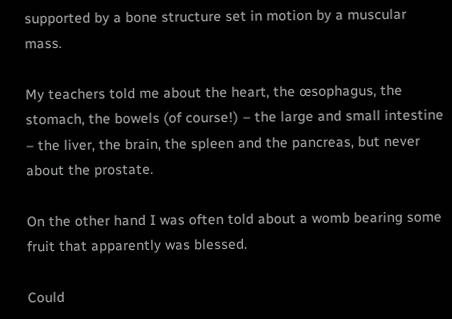supported by a bone structure set in motion by a muscular mass.

My teachers told me about the heart, the œsophagus, the stomach, the bowels (of course!) – the large and small intestine – the liver, the brain, the spleen and the pancreas, but never about the prostate.

On the other hand I was often told about a womb bearing some fruit that apparently was blessed.

Could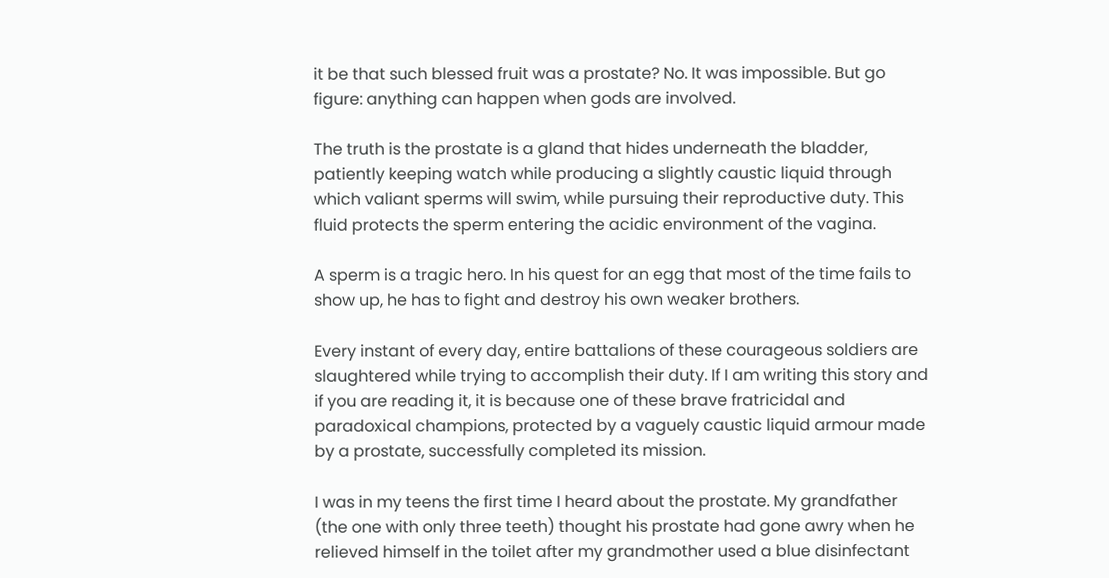it be that such blessed fruit was a prostate? No. It was impossible. But go figure: anything can happen when gods are involved.

The truth is the prostate is a gland that hides underneath the bladder, patiently keeping watch while producing a slightly caustic liquid through which valiant sperms will swim, while pursuing their reproductive duty. This fluid protects the sperm entering the acidic environment of the vagina.

A sperm is a tragic hero. In his quest for an egg that most of the time fails to show up, he has to fight and destroy his own weaker brothers.

Every instant of every day, entire battalions of these courageous soldiers are slaughtered while trying to accomplish their duty. If I am writing this story and if you are reading it, it is because one of these brave fratricidal and paradoxical champions, protected by a vaguely caustic liquid armour made by a prostate, successfully completed its mission.

I was in my teens the first time I heard about the prostate. My grandfather (the one with only three teeth) thought his prostate had gone awry when he relieved himself in the toilet after my grandmother used a blue disinfectant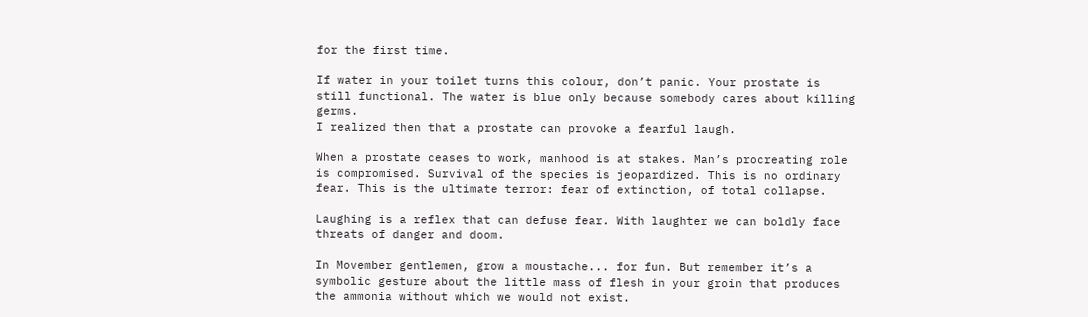for the first time.

If water in your toilet turns this colour, don’t panic. Your prostate is still functional. The water is blue only because somebody cares about killing germs.
I realized then that a prostate can provoke a fearful laugh.

When a prostate ceases to work, manhood is at stakes. Man’s procreating role is compromised. Survival of the species is jeopardized. This is no ordinary fear. This is the ultimate terror: fear of extinction, of total collapse.

Laughing is a reflex that can defuse fear. With laughter we can boldly face threats of danger and doom.

In Movember gentlemen, grow a moustache... for fun. But remember it’s a symbolic gesture about the little mass of flesh in your groin that produces the ammonia without which we would not exist.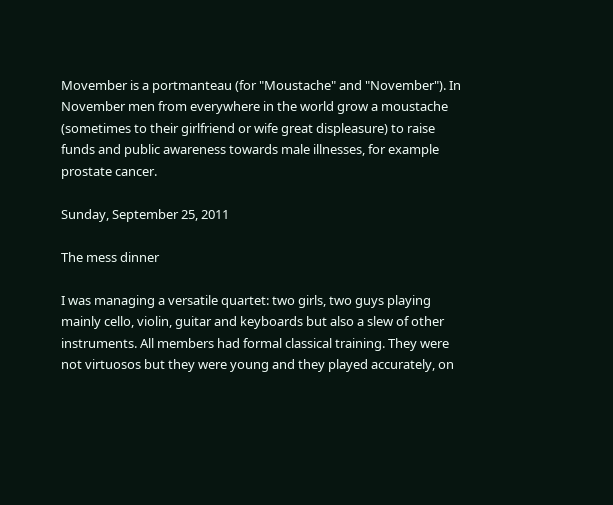Movember is a portmanteau (for "Moustache" and "November"). In November men from everywhere in the world grow a moustache (sometimes to their girlfriend or wife great displeasure) to raise funds and public awareness towards male illnesses, for example prostate cancer.

Sunday, September 25, 2011

The mess dinner

I was managing a versatile quartet: two girls, two guys playing mainly cello, violin, guitar and keyboards but also a slew of other instruments. All members had formal classical training. They were not virtuosos but they were young and they played accurately, on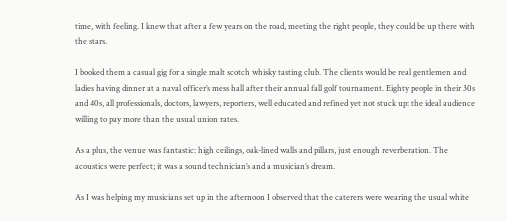time, with feeling. I knew that after a few years on the road, meeting the right people, they could be up there with the stars.

I booked them a casual gig for a single malt scotch whisky tasting club. The clients would be real gentlemen and ladies having dinner at a naval officer’s mess hall after their annual fall golf tournament. Eighty people in their 30s and 40s, all professionals, doctors, lawyers, reporters, well educated and refined yet not stuck up: the ideal audience willing to pay more than the usual union rates.

As a plus, the venue was fantastic: high ceilings, oak-lined walls and pillars, just enough reverberation. The acoustics were perfect; it was a sound technician’s and a musician’s dream.

As I was helping my musicians set up in the afternoon I observed that the caterers were wearing the usual white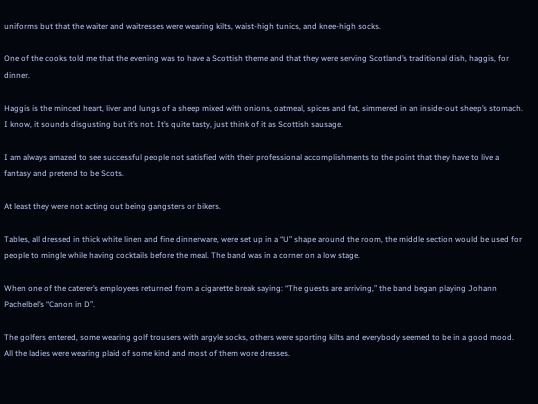uniforms but that the waiter and waitresses were wearing kilts, waist-high tunics, and knee-high socks.

One of the cooks told me that the evening was to have a Scottish theme and that they were serving Scotland’s traditional dish, haggis, for dinner.

Haggis is the minced heart, liver and lungs of a sheep mixed with onions, oatmeal, spices and fat, simmered in an inside-out sheep’s stomach. I know, it sounds disgusting but it’s not. It’s quite tasty, just think of it as Scottish sausage.

I am always amazed to see successful people not satisfied with their professional accomplishments to the point that they have to live a fantasy and pretend to be Scots.

At least they were not acting out being gangsters or bikers.

Tables, all dressed in thick white linen and fine dinnerware, were set up in a “U” shape around the room, the middle section would be used for people to mingle while having cocktails before the meal. The band was in a corner on a low stage.

When one of the caterer’s employees returned from a cigarette break saying: “The guests are arriving,” the band began playing Johann Pachelbel’s “Canon in D”.

The golfers entered, some wearing golf trousers with argyle socks, others were sporting kilts and everybody seemed to be in a good mood. All the ladies were wearing plaid of some kind and most of them wore dresses.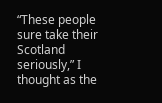“These people sure take their Scotland seriously,” I thought as the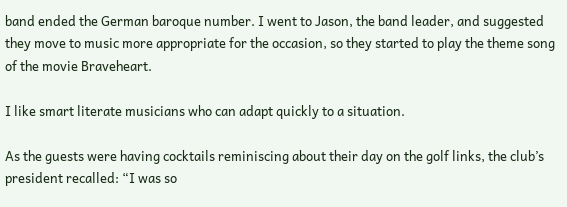band ended the German baroque number. I went to Jason, the band leader, and suggested they move to music more appropriate for the occasion, so they started to play the theme song of the movie Braveheart.

I like smart literate musicians who can adapt quickly to a situation.

As the guests were having cocktails reminiscing about their day on the golf links, the club’s president recalled: “I was so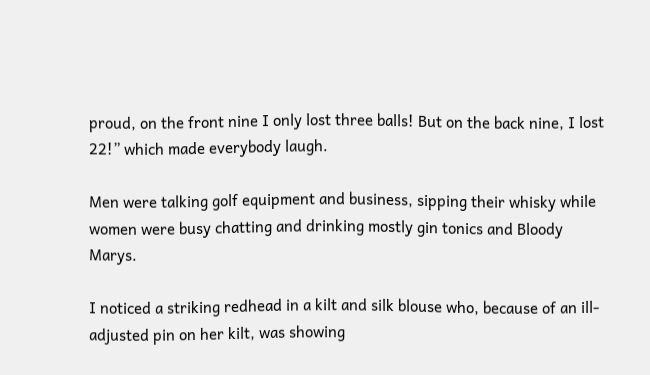proud, on the front nine I only lost three balls! But on the back nine, I lost 22!” which made everybody laugh.

Men were talking golf equipment and business, sipping their whisky while women were busy chatting and drinking mostly gin tonics and Bloody Marys.

I noticed a striking redhead in a kilt and silk blouse who, because of an ill-adjusted pin on her kilt, was showing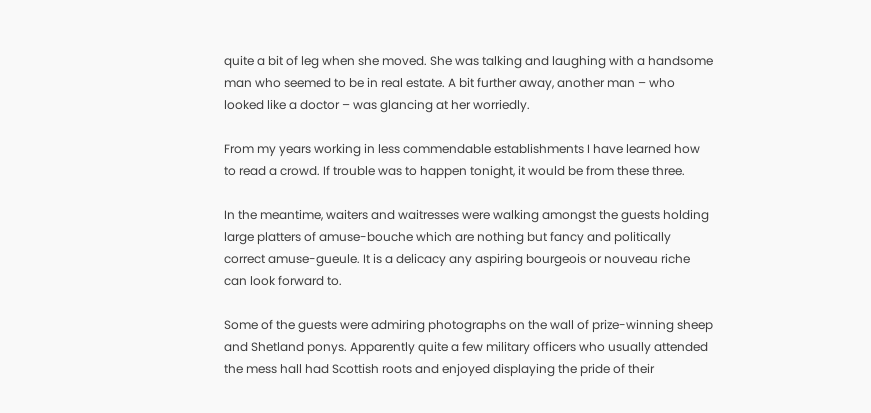quite a bit of leg when she moved. She was talking and laughing with a handsome man who seemed to be in real estate. A bit further away, another man – who looked like a doctor – was glancing at her worriedly.

From my years working in less commendable establishments I have learned how to read a crowd. If trouble was to happen tonight, it would be from these three.

In the meantime, waiters and waitresses were walking amongst the guests holding large platters of amuse-bouche which are nothing but fancy and politically correct amuse-gueule. It is a delicacy any aspiring bourgeois or nouveau riche can look forward to.

Some of the guests were admiring photographs on the wall of prize-winning sheep and Shetland ponys. Apparently quite a few military officers who usually attended the mess hall had Scottish roots and enjoyed displaying the pride of their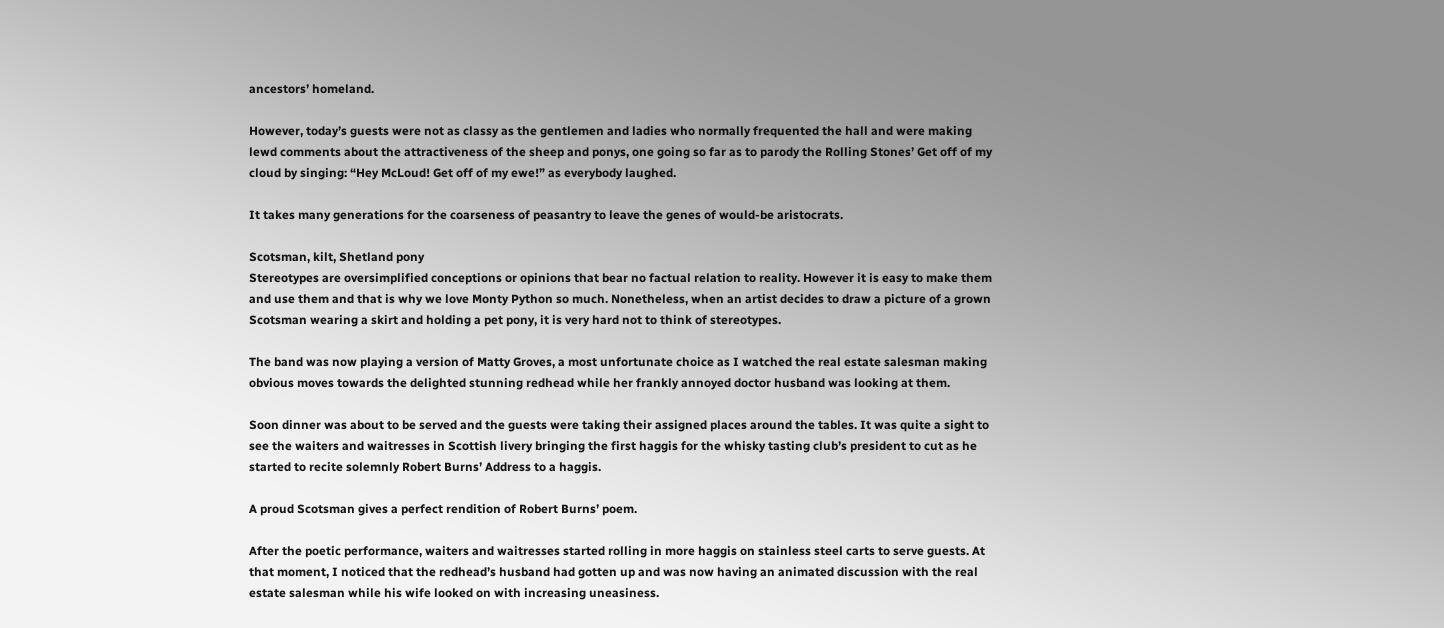ancestors’ homeland.

However, today’s guests were not as classy as the gentlemen and ladies who normally frequented the hall and were making lewd comments about the attractiveness of the sheep and ponys, one going so far as to parody the Rolling Stones’ Get off of my cloud by singing: “Hey McLoud! Get off of my ewe!” as everybody laughed.

It takes many generations for the coarseness of peasantry to leave the genes of would-be aristocrats.

Scotsman, kilt, Shetland pony
Stereotypes are oversimplified conceptions or opinions that bear no factual relation to reality. However it is easy to make them and use them and that is why we love Monty Python so much. Nonetheless, when an artist decides to draw a picture of a grown Scotsman wearing a skirt and holding a pet pony, it is very hard not to think of stereotypes.

The band was now playing a version of Matty Groves, a most unfortunate choice as I watched the real estate salesman making obvious moves towards the delighted stunning redhead while her frankly annoyed doctor husband was looking at them.

Soon dinner was about to be served and the guests were taking their assigned places around the tables. It was quite a sight to see the waiters and waitresses in Scottish livery bringing the first haggis for the whisky tasting club’s president to cut as he started to recite solemnly Robert Burns’ Address to a haggis.

A proud Scotsman gives a perfect rendition of Robert Burns’ poem.

After the poetic performance, waiters and waitresses started rolling in more haggis on stainless steel carts to serve guests. At that moment, I noticed that the redhead’s husband had gotten up and was now having an animated discussion with the real estate salesman while his wife looked on with increasing uneasiness.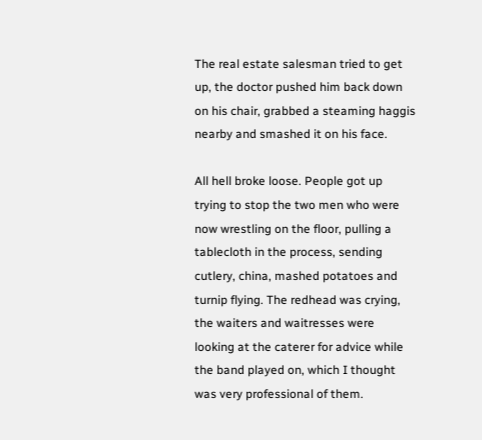The real estate salesman tried to get up, the doctor pushed him back down on his chair, grabbed a steaming haggis nearby and smashed it on his face.

All hell broke loose. People got up trying to stop the two men who were now wrestling on the floor, pulling a tablecloth in the process, sending cutlery, china, mashed potatoes and turnip flying. The redhead was crying, the waiters and waitresses were looking at the caterer for advice while the band played on, which I thought was very professional of them.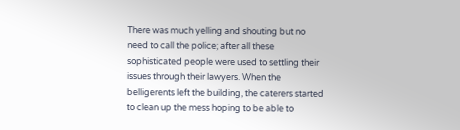There was much yelling and shouting but no need to call the police; after all these sophisticated people were used to settling their issues through their lawyers. When the belligerents left the building, the caterers started to clean up the mess hoping to be able to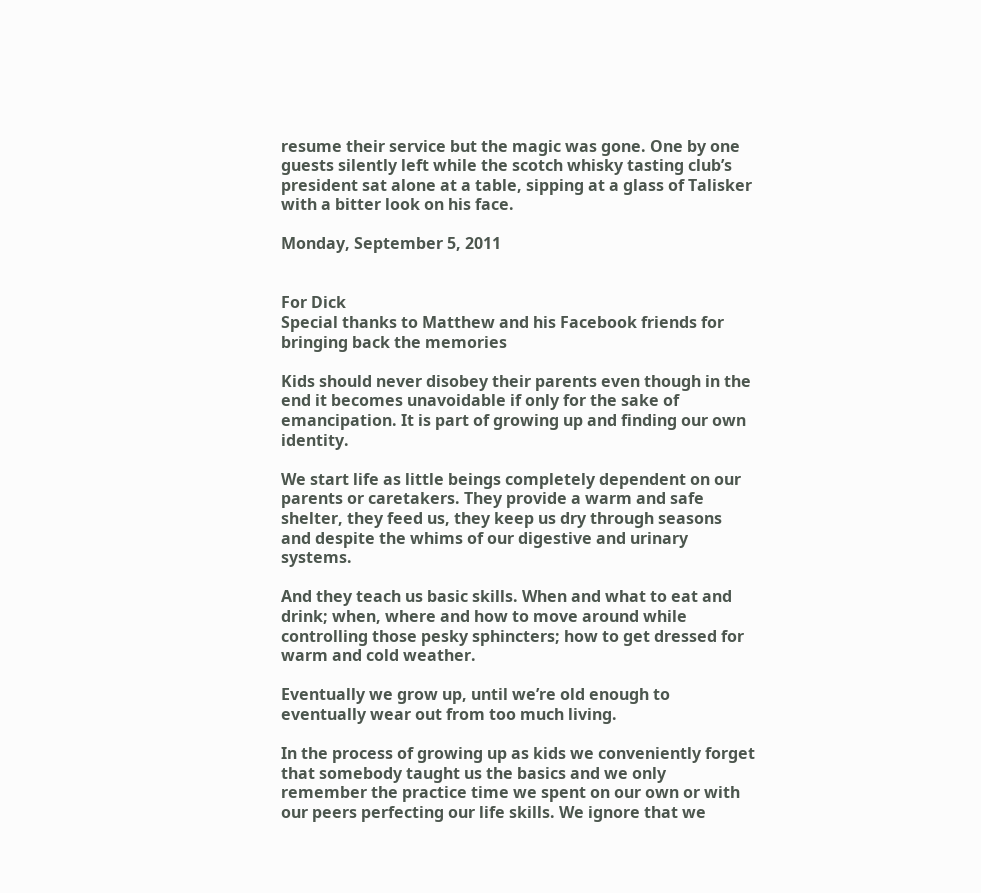resume their service but the magic was gone. One by one guests silently left while the scotch whisky tasting club’s president sat alone at a table, sipping at a glass of Talisker with a bitter look on his face.

Monday, September 5, 2011


For Dick
Special thanks to Matthew and his Facebook friends for bringing back the memories

Kids should never disobey their parents even though in the end it becomes unavoidable if only for the sake of emancipation. It is part of growing up and finding our own identity.

We start life as little beings completely dependent on our parents or caretakers. They provide a warm and safe shelter, they feed us, they keep us dry through seasons and despite the whims of our digestive and urinary systems.

And they teach us basic skills. When and what to eat and drink; when, where and how to move around while controlling those pesky sphincters; how to get dressed for warm and cold weather.

Eventually we grow up, until we’re old enough to eventually wear out from too much living.

In the process of growing up as kids we conveniently forget that somebody taught us the basics and we only remember the practice time we spent on our own or with our peers perfecting our life skills. We ignore that we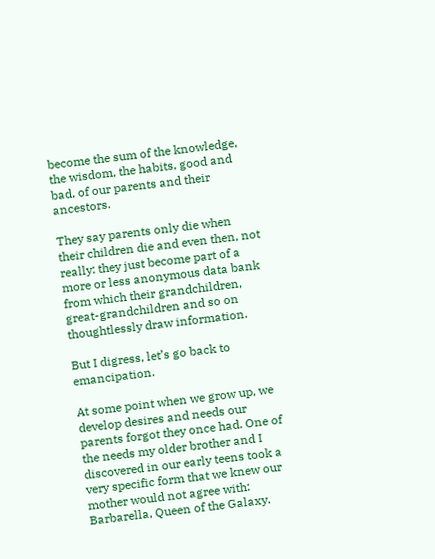become the sum of the knowledge, the wisdom, the habits, good and bad, of our parents and their ancestors.

They say parents only die when their children die and even then, not really: they just become part of a more or less anonymous data bank from which their grandchildren, great-grandchildren and so on thoughtlessly draw information.

But I digress, let’s go back to emancipation.

At some point when we grow up, we develop desires and needs our parents forgot they once had. One of the needs my older brother and I discovered in our early teens took a very specific form that we knew our mother would not agree with: Barbarella, Queen of the Galaxy.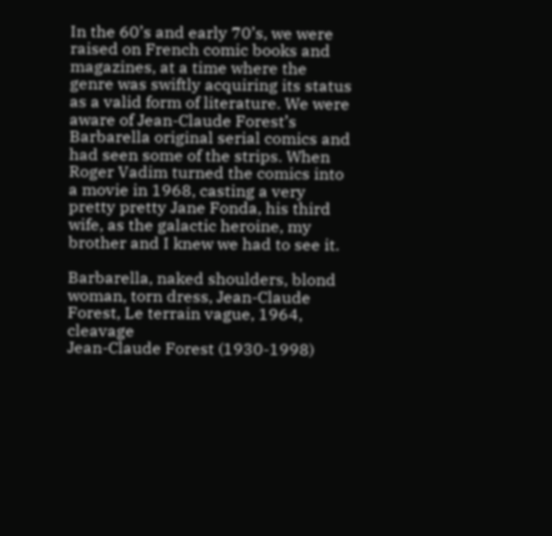In the 60’s and early 70’s, we were raised on French comic books and magazines, at a time where the genre was swiftly acquiring its status as a valid form of literature. We were aware of Jean-Claude Forest’s Barbarella original serial comics and had seen some of the strips. When Roger Vadim turned the comics into a movie in 1968, casting a very pretty pretty Jane Fonda, his third wife, as the galactic heroine, my brother and I knew we had to see it.

Barbarella, naked shoulders, blond woman, torn dress, Jean-Claude Forest, Le terrain vague, 1964, cleavage
Jean-Claude Forest (1930-1998)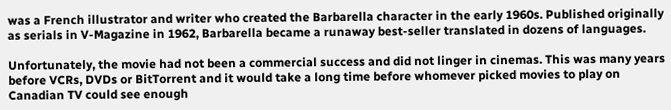was a French illustrator and writer who created the Barbarella character in the early 1960s. Published originally as serials in V-Magazine in 1962, Barbarella became a runaway best-seller translated in dozens of languages.

Unfortunately, the movie had not been a commercial success and did not linger in cinemas. This was many years before VCRs, DVDs or BitTorrent and it would take a long time before whomever picked movies to play on Canadian TV could see enough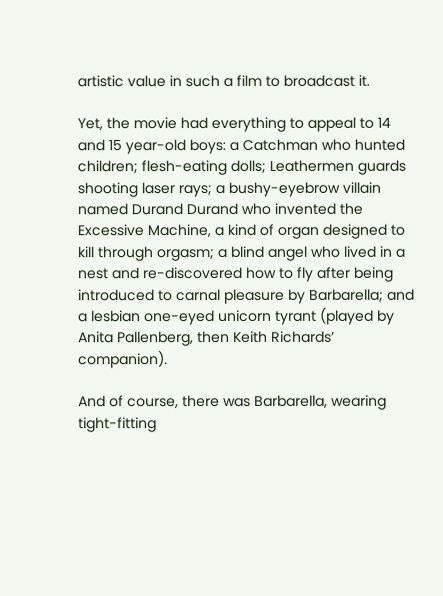artistic value in such a film to broadcast it.

Yet, the movie had everything to appeal to 14 and 15 year-old boys: a Catchman who hunted children; flesh-eating dolls; Leathermen guards shooting laser rays; a bushy-eyebrow villain named Durand Durand who invented the Excessive Machine, a kind of organ designed to kill through orgasm; a blind angel who lived in a nest and re-discovered how to fly after being introduced to carnal pleasure by Barbarella; and a lesbian one-eyed unicorn tyrant (played by Anita Pallenberg, then Keith Richards’ companion).

And of course, there was Barbarella, wearing tight-fitting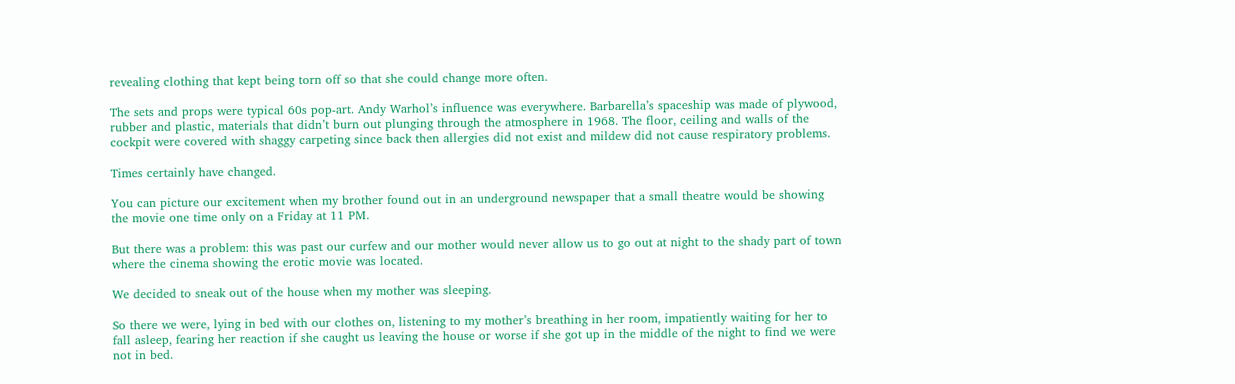revealing clothing that kept being torn off so that she could change more often.

The sets and props were typical 60s pop-art. Andy Warhol’s influence was everywhere. Barbarella’s spaceship was made of plywood, rubber and plastic, materials that didn’t burn out plunging through the atmosphere in 1968. The floor, ceiling and walls of the cockpit were covered with shaggy carpeting since back then allergies did not exist and mildew did not cause respiratory problems.

Times certainly have changed.

You can picture our excitement when my brother found out in an underground newspaper that a small theatre would be showing the movie one time only on a Friday at 11 PM.

But there was a problem: this was past our curfew and our mother would never allow us to go out at night to the shady part of town where the cinema showing the erotic movie was located.

We decided to sneak out of the house when my mother was sleeping.

So there we were, lying in bed with our clothes on, listening to my mother’s breathing in her room, impatiently waiting for her to fall asleep, fearing her reaction if she caught us leaving the house or worse if she got up in the middle of the night to find we were not in bed.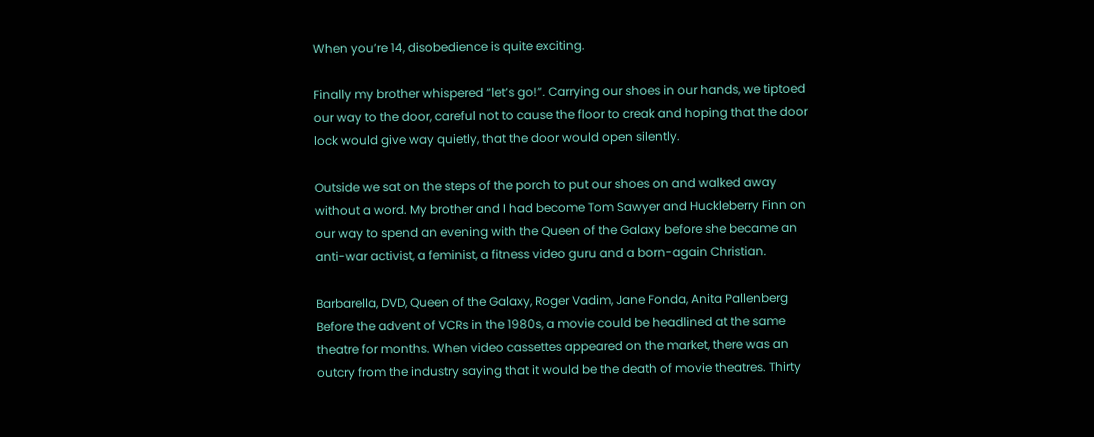When you’re 14, disobedience is quite exciting.

Finally my brother whispered “let’s go!”. Carrying our shoes in our hands, we tiptoed our way to the door, careful not to cause the floor to creak and hoping that the door lock would give way quietly, that the door would open silently.

Outside we sat on the steps of the porch to put our shoes on and walked away without a word. My brother and I had become Tom Sawyer and Huckleberry Finn on our way to spend an evening with the Queen of the Galaxy before she became an anti-war activist, a feminist, a fitness video guru and a born-again Christian.

Barbarella, DVD, Queen of the Galaxy, Roger Vadim, Jane Fonda, Anita Pallenberg
Before the advent of VCRs in the 1980s, a movie could be headlined at the same theatre for months. When video cassettes appeared on the market, there was an outcry from the industry saying that it would be the death of movie theatres. Thirty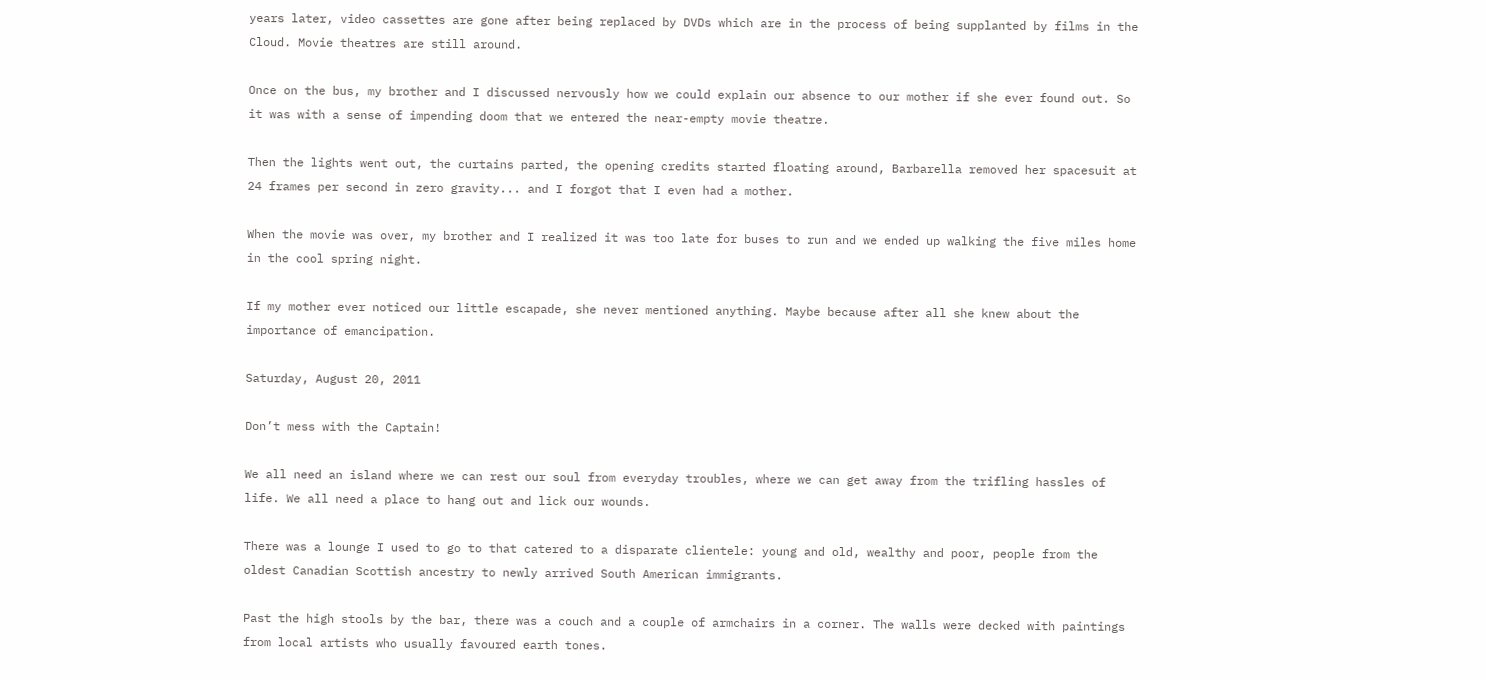years later, video cassettes are gone after being replaced by DVDs which are in the process of being supplanted by films in the Cloud. Movie theatres are still around.

Once on the bus, my brother and I discussed nervously how we could explain our absence to our mother if she ever found out. So it was with a sense of impending doom that we entered the near-empty movie theatre.

Then the lights went out, the curtains parted, the opening credits started floating around, Barbarella removed her spacesuit at 24 frames per second in zero gravity... and I forgot that I even had a mother.

When the movie was over, my brother and I realized it was too late for buses to run and we ended up walking the five miles home in the cool spring night.

If my mother ever noticed our little escapade, she never mentioned anything. Maybe because after all she knew about the importance of emancipation.

Saturday, August 20, 2011

Don’t mess with the Captain!

We all need an island where we can rest our soul from everyday troubles, where we can get away from the trifling hassles of life. We all need a place to hang out and lick our wounds.

There was a lounge I used to go to that catered to a disparate clientele: young and old, wealthy and poor, people from the oldest Canadian Scottish ancestry to newly arrived South American immigrants.

Past the high stools by the bar, there was a couch and a couple of armchairs in a corner. The walls were decked with paintings from local artists who usually favoured earth tones.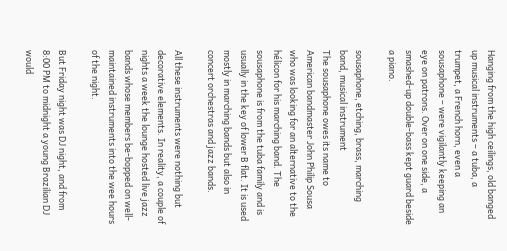Hanging from the high ceilings, old banged up musical instruments – a tuba, a trumpet, a French horn, even a sousaphone – were vigilantly keeping an eye on patrons. Over on one side, a smashed-up double-bass kept guard beside a piano.

sousaphone, etching, brass, marching band, musical instrument
The sousaphone owes its name to American bandmaster John Philip Sousa who was looking for an alternative to the hélicon for his marching band. The sousaphone is from the tuba family and is usually in the key of lower B flat. It is used mostly in marching bands but also in concert orchestras and jazz bands.

All these instruments were nothing but decorative elements. In reality, a couple of nights a week the lounge hosted live jazz bands whose members be-bopped on well-maintained instruments into the wee hours of the night.

But Friday night was DJ night, and from 8:00 PM to midnight a young Brazilian DJ would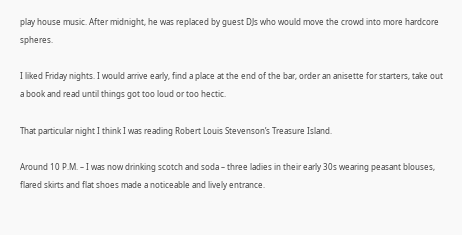play house music. After midnight, he was replaced by guest DJs who would move the crowd into more hardcore spheres.

I liked Friday nights. I would arrive early, find a place at the end of the bar, order an anisette for starters, take out a book and read until things got too loud or too hectic.

That particular night I think I was reading Robert Louis Stevenson’s Treasure Island.

Around 10 P.M. – I was now drinking scotch and soda – three ladies in their early 30s wearing peasant blouses, flared skirts and flat shoes made a noticeable and lively entrance.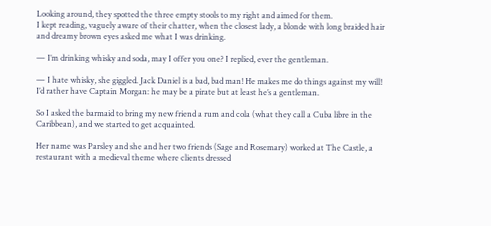Looking around, they spotted the three empty stools to my right and aimed for them.
I kept reading, vaguely aware of their chatter, when the closest lady, a blonde with long braided hair and dreamy brown eyes asked me what I was drinking.

— I’m drinking whisky and soda, may I offer you one? I replied, ever the gentleman.

— I hate whisky, she giggled. Jack Daniel is a bad, bad man! He makes me do things against my will! I’d rather have Captain Morgan: he may be a pirate but at least he’s a gentleman.

So I asked the barmaid to bring my new friend a rum and cola (what they call a Cuba libre in the Caribbean), and we started to get acquainted.

Her name was Parsley and she and her two friends (Sage and Rosemary) worked at The Castle, a restaurant with a medieval theme where clients dressed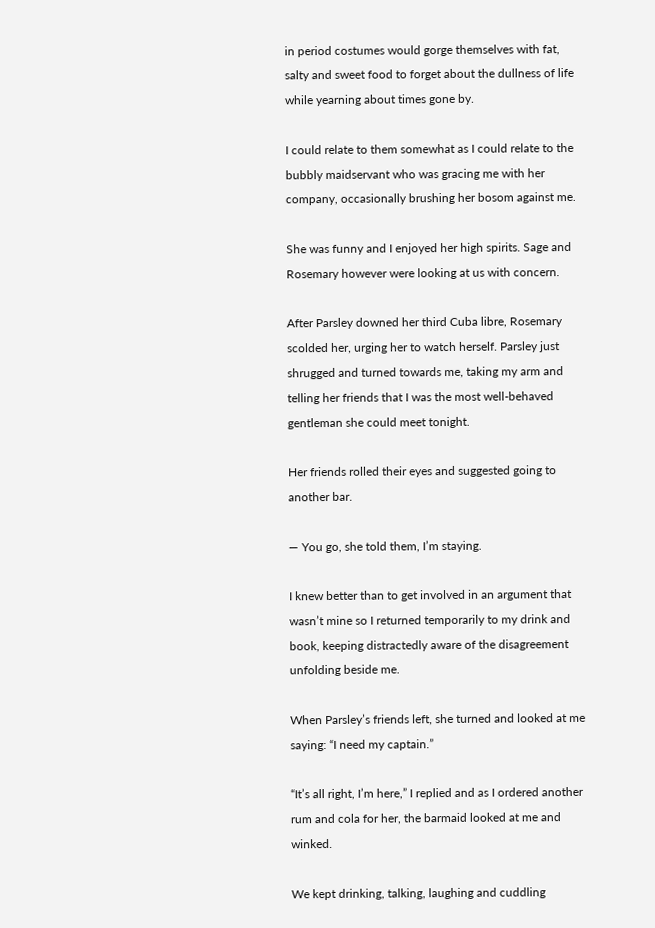in period costumes would gorge themselves with fat, salty and sweet food to forget about the dullness of life while yearning about times gone by.

I could relate to them somewhat as I could relate to the bubbly maidservant who was gracing me with her company, occasionally brushing her bosom against me.

She was funny and I enjoyed her high spirits. Sage and Rosemary however were looking at us with concern.

After Parsley downed her third Cuba libre, Rosemary scolded her, urging her to watch herself. Parsley just shrugged and turned towards me, taking my arm and telling her friends that I was the most well-behaved gentleman she could meet tonight.

Her friends rolled their eyes and suggested going to another bar.

— You go, she told them, I’m staying.

I knew better than to get involved in an argument that wasn’t mine so I returned temporarily to my drink and book, keeping distractedly aware of the disagreement unfolding beside me.

When Parsley’s friends left, she turned and looked at me saying: “I need my captain.”

“It’s all right, I’m here,” I replied and as I ordered another rum and cola for her, the barmaid looked at me and winked.

We kept drinking, talking, laughing and cuddling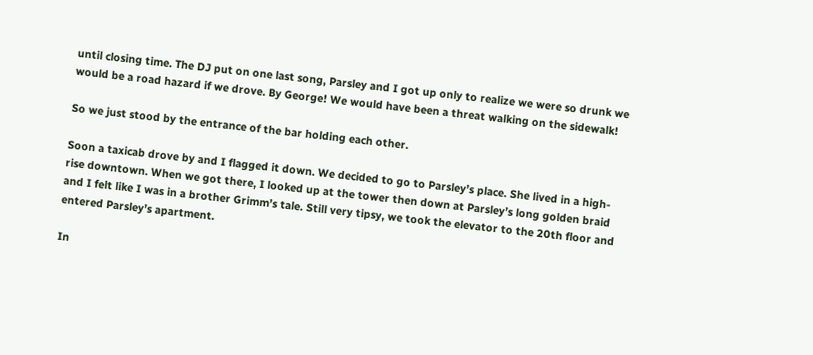until closing time. The DJ put on one last song, Parsley and I got up only to realize we were so drunk we would be a road hazard if we drove. By George! We would have been a threat walking on the sidewalk!

So we just stood by the entrance of the bar holding each other.

Soon a taxicab drove by and I flagged it down. We decided to go to Parsley’s place. She lived in a high-rise downtown. When we got there, I looked up at the tower then down at Parsley’s long golden braid and I felt like I was in a brother Grimm’s tale. Still very tipsy, we took the elevator to the 20th floor and entered Parsley’s apartment.

In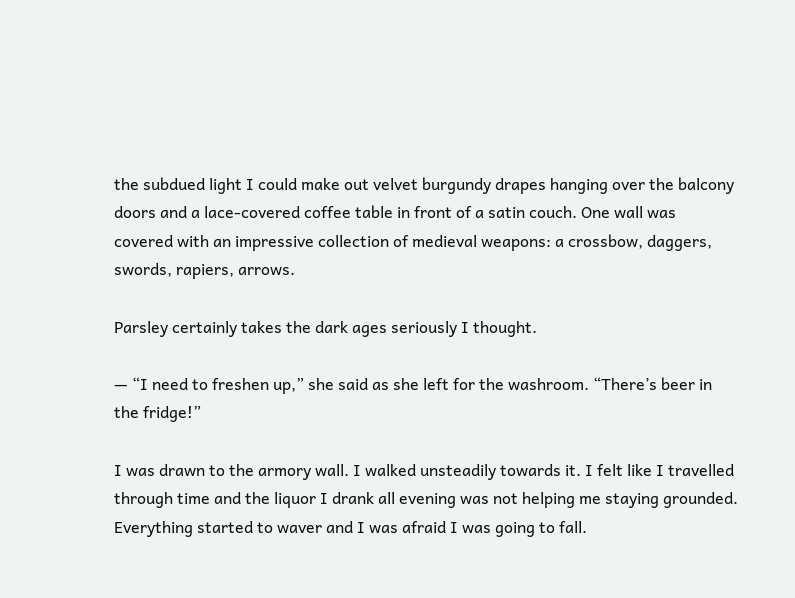the subdued light I could make out velvet burgundy drapes hanging over the balcony doors and a lace-covered coffee table in front of a satin couch. One wall was covered with an impressive collection of medieval weapons: a crossbow, daggers, swords, rapiers, arrows.

Parsley certainly takes the dark ages seriously I thought.

— “I need to freshen up,” she said as she left for the washroom. “There’s beer in the fridge!”

I was drawn to the armory wall. I walked unsteadily towards it. I felt like I travelled through time and the liquor I drank all evening was not helping me staying grounded. Everything started to waver and I was afraid I was going to fall.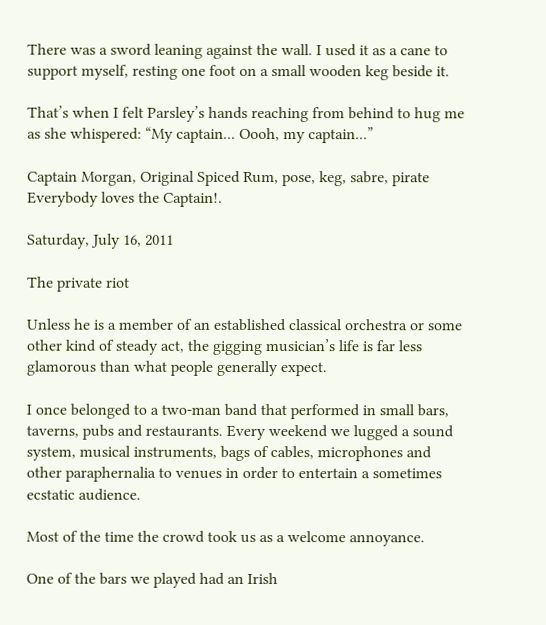There was a sword leaning against the wall. I used it as a cane to support myself, resting one foot on a small wooden keg beside it.

That’s when I felt Parsley’s hands reaching from behind to hug me as she whispered: “My captain... Oooh, my captain...”

Captain Morgan, Original Spiced Rum, pose, keg, sabre, pirate
Everybody loves the Captain!.

Saturday, July 16, 2011

The private riot

Unless he is a member of an established classical orchestra or some other kind of steady act, the gigging musician’s life is far less glamorous than what people generally expect.

I once belonged to a two-man band that performed in small bars, taverns, pubs and restaurants. Every weekend we lugged a sound system, musical instruments, bags of cables, microphones and other paraphernalia to venues in order to entertain a sometimes ecstatic audience.

Most of the time the crowd took us as a welcome annoyance.

One of the bars we played had an Irish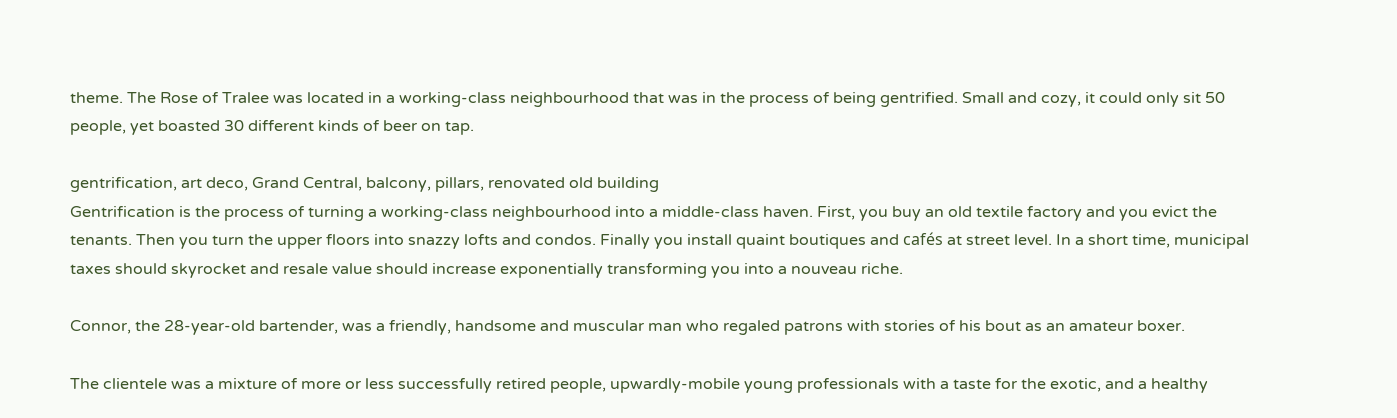theme. The Rose of Tralee was located in a working-class neighbourhood that was in the process of being gentrified. Small and cozy, it could only sit 50 people, yet boasted 30 different kinds of beer on tap.

gentrification, art deco, Grand Central, balcony, pillars, renovated old building
Gentrification is the process of turning a working-class neighbourhood into a middle-class haven. First, you buy an old textile factory and you evict the tenants. Then you turn the upper floors into snazzy lofts and condos. Finally you install quaint boutiques and cafés at street level. In a short time, municipal taxes should skyrocket and resale value should increase exponentially transforming you into a nouveau riche.

Connor, the 28-year-old bartender, was a friendly, handsome and muscular man who regaled patrons with stories of his bout as an amateur boxer.

The clientele was a mixture of more or less successfully retired people, upwardly-mobile young professionals with a taste for the exotic, and a healthy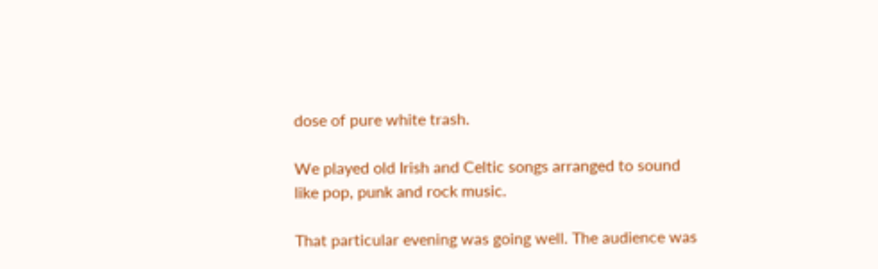dose of pure white trash.

We played old Irish and Celtic songs arranged to sound like pop, punk and rock music.

That particular evening was going well. The audience was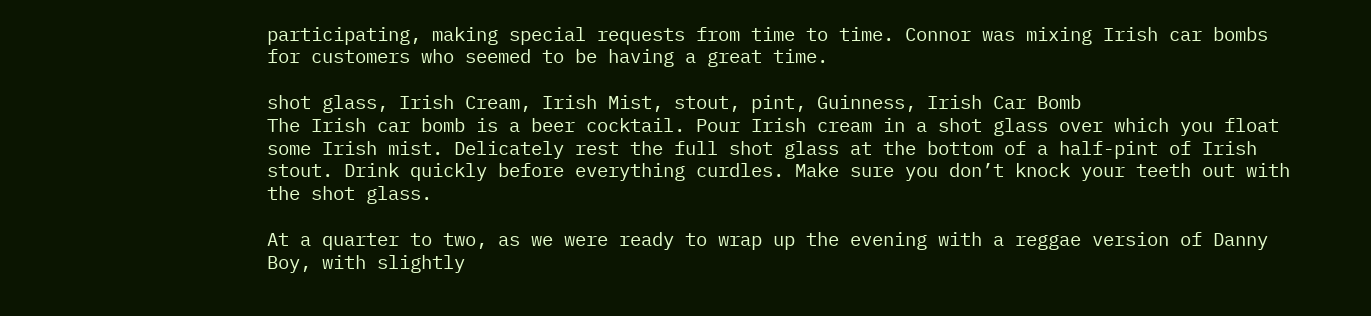participating, making special requests from time to time. Connor was mixing Irish car bombs for customers who seemed to be having a great time.

shot glass, Irish Cream, Irish Mist, stout, pint, Guinness, Irish Car Bomb
The Irish car bomb is a beer cocktail. Pour Irish cream in a shot glass over which you float some Irish mist. Delicately rest the full shot glass at the bottom of a half-pint of Irish stout. Drink quickly before everything curdles. Make sure you don’t knock your teeth out with the shot glass.

At a quarter to two, as we were ready to wrap up the evening with a reggae version of Danny Boy, with slightly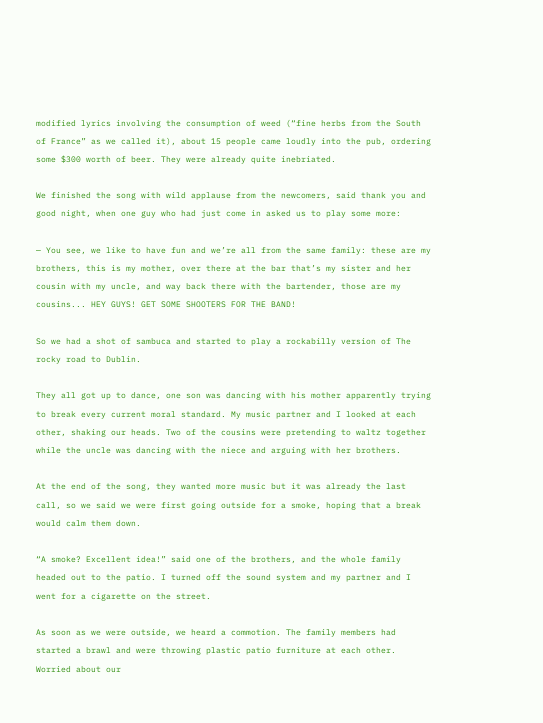modified lyrics involving the consumption of weed (“fine herbs from the South of France” as we called it), about 15 people came loudly into the pub, ordering some $300 worth of beer. They were already quite inebriated.

We finished the song with wild applause from the newcomers, said thank you and good night, when one guy who had just come in asked us to play some more:

— You see, we like to have fun and we’re all from the same family: these are my brothers, this is my mother, over there at the bar that’s my sister and her cousin with my uncle, and way back there with the bartender, those are my cousins... HEY GUYS! GET SOME SHOOTERS FOR THE BAND!

So we had a shot of sambuca and started to play a rockabilly version of The rocky road to Dublin.

They all got up to dance, one son was dancing with his mother apparently trying to break every current moral standard. My music partner and I looked at each other, shaking our heads. Two of the cousins were pretending to waltz together while the uncle was dancing with the niece and arguing with her brothers.

At the end of the song, they wanted more music but it was already the last call, so we said we were first going outside for a smoke, hoping that a break would calm them down.

“A smoke? Excellent idea!” said one of the brothers, and the whole family headed out to the patio. I turned off the sound system and my partner and I went for a cigarette on the street.

As soon as we were outside, we heard a commotion. The family members had started a brawl and were throwing plastic patio furniture at each other. Worried about our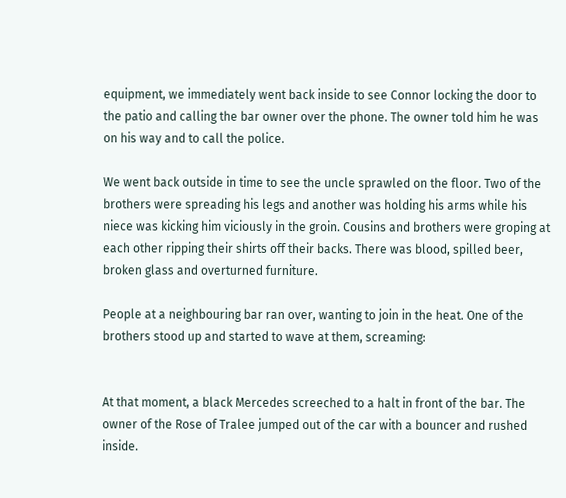equipment, we immediately went back inside to see Connor locking the door to the patio and calling the bar owner over the phone. The owner told him he was on his way and to call the police.

We went back outside in time to see the uncle sprawled on the floor. Two of the brothers were spreading his legs and another was holding his arms while his niece was kicking him viciously in the groin. Cousins and brothers were groping at each other ripping their shirts off their backs. There was blood, spilled beer, broken glass and overturned furniture.

People at a neighbouring bar ran over, wanting to join in the heat. One of the brothers stood up and started to wave at them, screaming:


At that moment, a black Mercedes screeched to a halt in front of the bar. The owner of the Rose of Tralee jumped out of the car with a bouncer and rushed inside.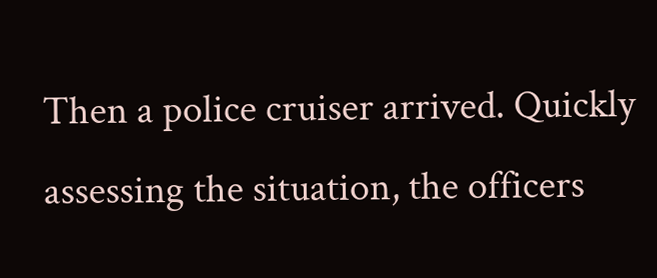Then a police cruiser arrived. Quickly assessing the situation, the officers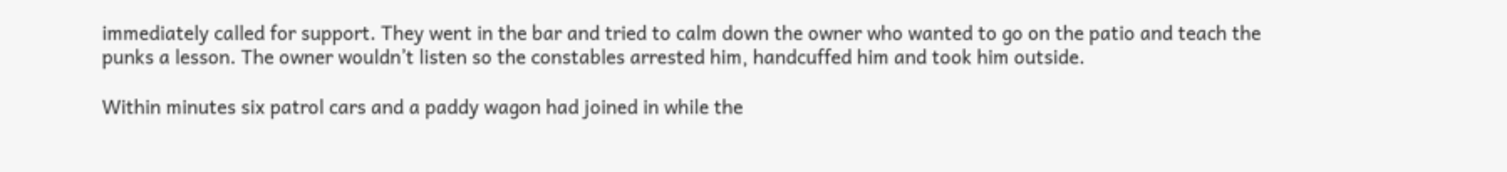immediately called for support. They went in the bar and tried to calm down the owner who wanted to go on the patio and teach the punks a lesson. The owner wouldn’t listen so the constables arrested him, handcuffed him and took him outside.

Within minutes six patrol cars and a paddy wagon had joined in while the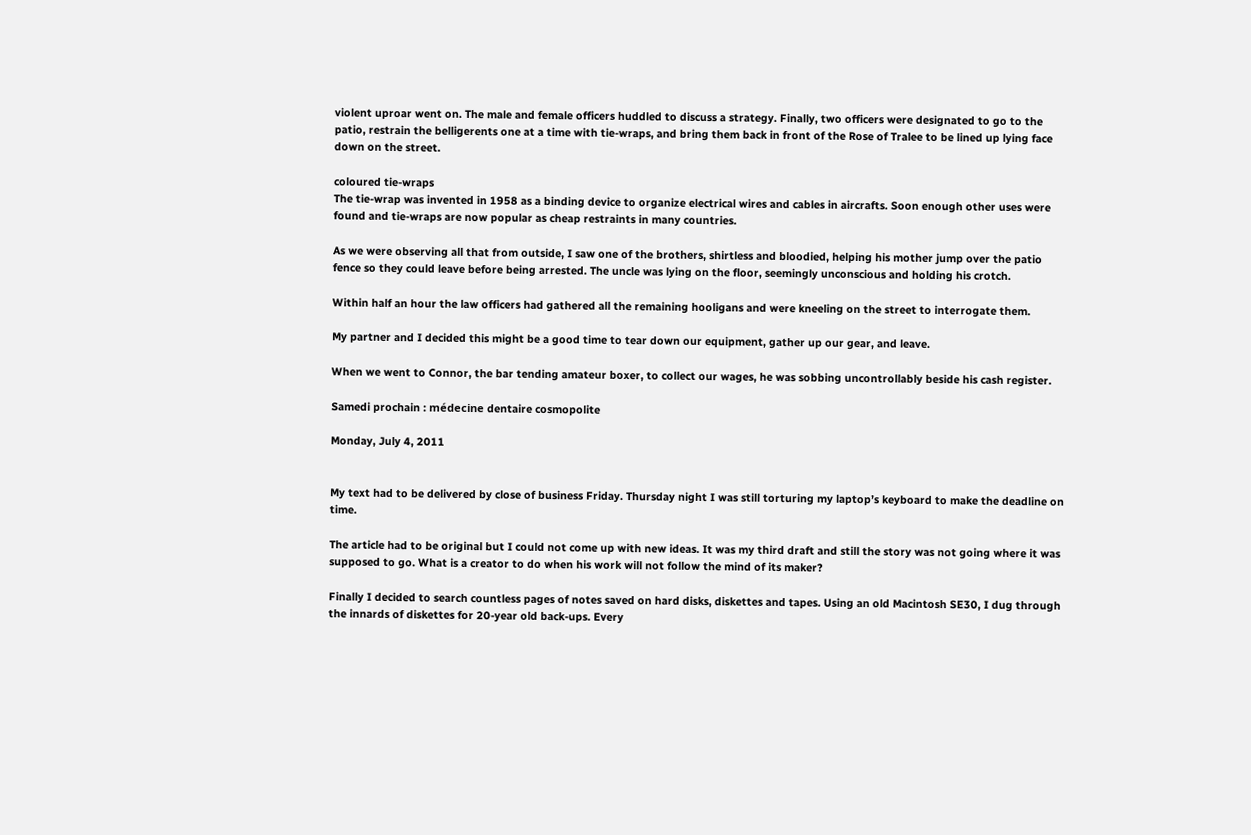violent uproar went on. The male and female officers huddled to discuss a strategy. Finally, two officers were designated to go to the patio, restrain the belligerents one at a time with tie-wraps, and bring them back in front of the Rose of Tralee to be lined up lying face down on the street.

coloured tie-wraps
The tie-wrap was invented in 1958 as a binding device to organize electrical wires and cables in aircrafts. Soon enough other uses were found and tie-wraps are now popular as cheap restraints in many countries.

As we were observing all that from outside, I saw one of the brothers, shirtless and bloodied, helping his mother jump over the patio fence so they could leave before being arrested. The uncle was lying on the floor, seemingly unconscious and holding his crotch.

Within half an hour the law officers had gathered all the remaining hooligans and were kneeling on the street to interrogate them.

My partner and I decided this might be a good time to tear down our equipment, gather up our gear, and leave.

When we went to Connor, the bar tending amateur boxer, to collect our wages, he was sobbing uncontrollably beside his cash register.

Samedi prochain : médecine dentaire cosmopolite

Monday, July 4, 2011


My text had to be delivered by close of business Friday. Thursday night I was still torturing my laptop’s keyboard to make the deadline on time.

The article had to be original but I could not come up with new ideas. It was my third draft and still the story was not going where it was supposed to go. What is a creator to do when his work will not follow the mind of its maker?

Finally I decided to search countless pages of notes saved on hard disks, diskettes and tapes. Using an old Macintosh SE30, I dug through the innards of diskettes for 20-year old back-ups. Every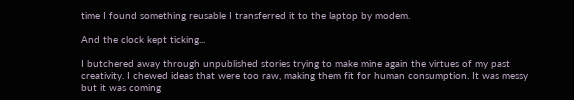time I found something reusable I transferred it to the laptop by modem.

And the clock kept ticking...

I butchered away through unpublished stories trying to make mine again the virtues of my past creativity. I chewed ideas that were too raw, making them fit for human consumption. It was messy but it was coming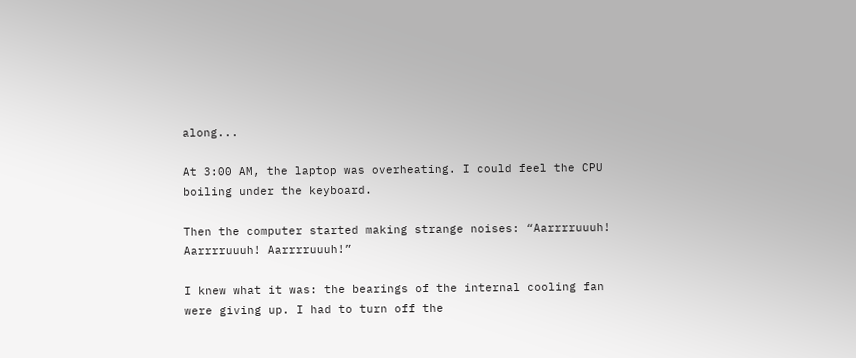along...

At 3:00 AM, the laptop was overheating. I could feel the CPU boiling under the keyboard.

Then the computer started making strange noises: “Aarrrruuuh! Aarrrruuuh! Aarrrruuuh!”

I knew what it was: the bearings of the internal cooling fan were giving up. I had to turn off the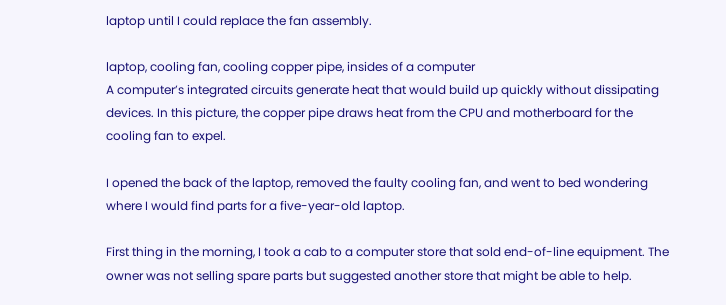laptop until I could replace the fan assembly.

laptop, cooling fan, cooling copper pipe, insides of a computer
A computer’s integrated circuits generate heat that would build up quickly without dissipating devices. In this picture, the copper pipe draws heat from the CPU and motherboard for the cooling fan to expel.

I opened the back of the laptop, removed the faulty cooling fan, and went to bed wondering where I would find parts for a five-year-old laptop.

First thing in the morning, I took a cab to a computer store that sold end-of-line equipment. The owner was not selling spare parts but suggested another store that might be able to help.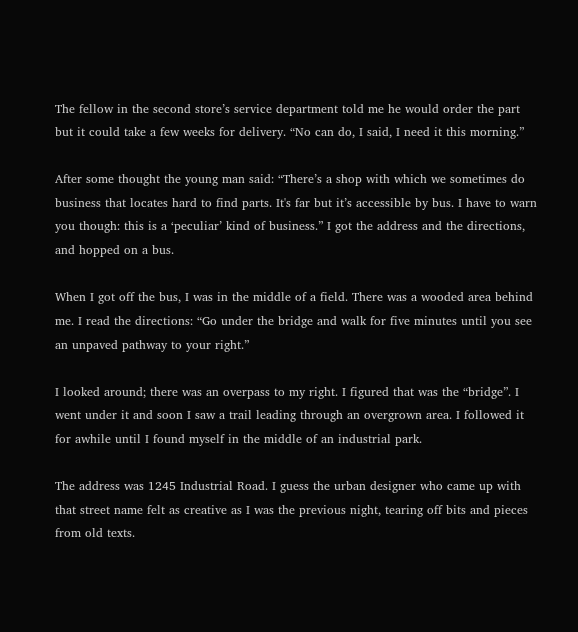The fellow in the second store’s service department told me he would order the part but it could take a few weeks for delivery. “No can do, I said, I need it this morning.”

After some thought the young man said: “There’s a shop with which we sometimes do business that locates hard to find parts. It's far but it’s accessible by bus. I have to warn you though: this is a ‘peculiar’ kind of business.” I got the address and the directions, and hopped on a bus.

When I got off the bus, I was in the middle of a field. There was a wooded area behind me. I read the directions: “Go under the bridge and walk for five minutes until you see an unpaved pathway to your right.”

I looked around; there was an overpass to my right. I figured that was the “bridge”. I went under it and soon I saw a trail leading through an overgrown area. I followed it for awhile until I found myself in the middle of an industrial park.

The address was 1245 Industrial Road. I guess the urban designer who came up with that street name felt as creative as I was the previous night, tearing off bits and pieces from old texts.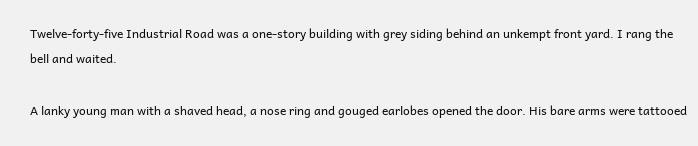Twelve-forty-five Industrial Road was a one-story building with grey siding behind an unkempt front yard. I rang the bell and waited.

A lanky young man with a shaved head, a nose ring and gouged earlobes opened the door. His bare arms were tattooed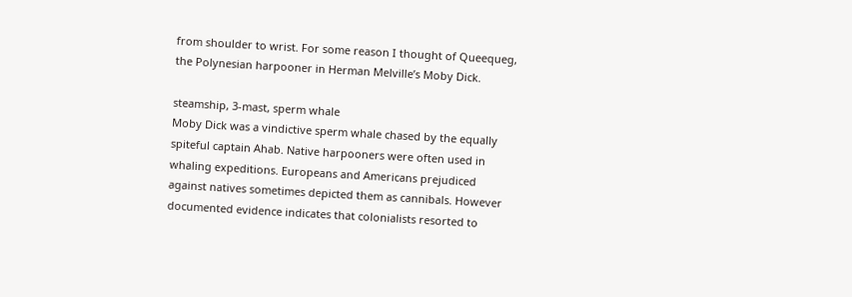from shoulder to wrist. For some reason I thought of Queequeg, the Polynesian harpooner in Herman Melville’s Moby Dick.

steamship, 3-mast, sperm whale
Moby Dick was a vindictive sperm whale chased by the equally spiteful captain Ahab. Native harpooners were often used in whaling expeditions. Europeans and Americans prejudiced against natives sometimes depicted them as cannibals. However documented evidence indicates that colonialists resorted to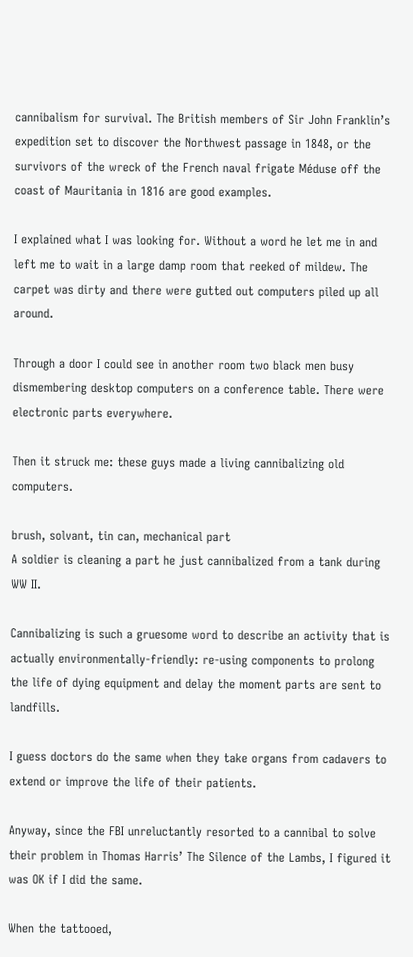cannibalism for survival. The British members of Sir John Franklin’s expedition set to discover the Northwest passage in 1848, or the survivors of the wreck of the French naval frigate Méduse off the coast of Mauritania in 1816 are good examples.

I explained what I was looking for. Without a word he let me in and left me to wait in a large damp room that reeked of mildew. The carpet was dirty and there were gutted out computers piled up all around.

Through a door I could see in another room two black men busy dismembering desktop computers on a conference table. There were electronic parts everywhere.

Then it struck me: these guys made a living cannibalizing old computers.

brush, solvant, tin can, mechanical part
A soldier is cleaning a part he just cannibalized from a tank during WW II.

Cannibalizing is such a gruesome word to describe an activity that is actually environmentally-friendly: re-using components to prolong the life of dying equipment and delay the moment parts are sent to landfills.

I guess doctors do the same when they take organs from cadavers to extend or improve the life of their patients.

Anyway, since the FBI unreluctantly resorted to a cannibal to solve their problem in Thomas Harris’ The Silence of the Lambs, I figured it was OK if I did the same.

When the tattooed,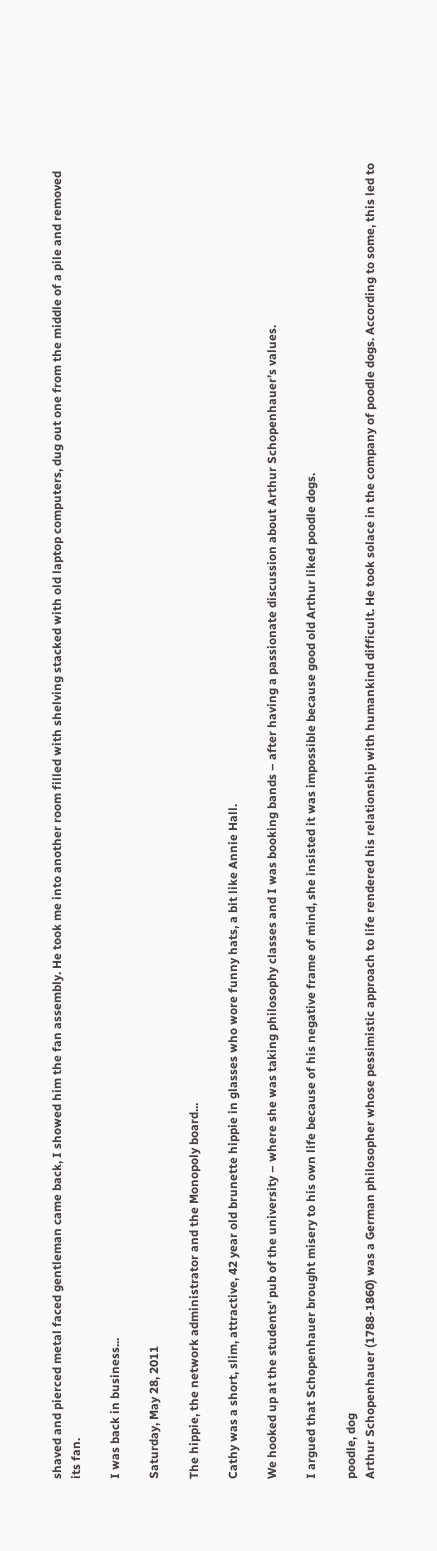shaved and pierced metal faced gentleman came back, I showed him the fan assembly. He took me into another room filled with shelving stacked with old laptop computers, dug out one from the middle of a pile and removed its fan.

I was back in business...

Saturday, May 28, 2011

The hippie, the network administrator and the Monopoly board...

Cathy was a short, slim, attractive, 42 year old brunette hippie in glasses who wore funny hats, a bit like Annie Hall.

We hooked up at the students’ pub of the university – where she was taking philosophy classes and I was booking bands – after having a passionate discussion about Arthur Schopenhauer’s values.

I argued that Schopenhauer brought misery to his own life because of his negative frame of mind, she insisted it was impossible because good old Arthur liked poodle dogs.

poodle, dog
Arthur Schopenhauer (1788-1860) was a German philosopher whose pessimistic approach to life rendered his relationship with humankind difficult. He took solace in the company of poodle dogs. According to some, this led to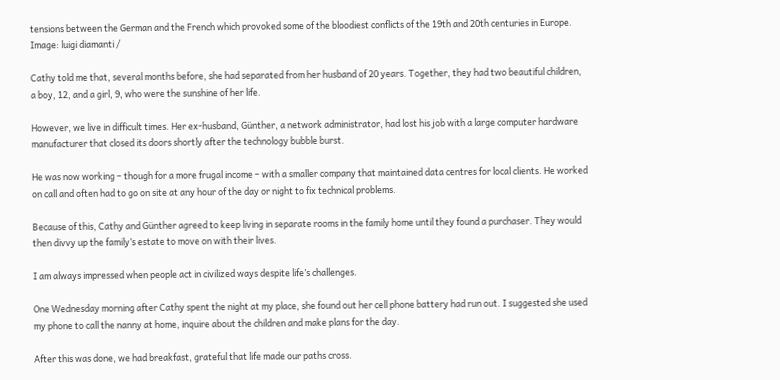tensions between the German and the French which provoked some of the bloodiest conflicts of the 19th and 20th centuries in Europe. Image: luigi diamanti /

Cathy told me that, several months before, she had separated from her husband of 20 years. Together, they had two beautiful children, a boy, 12, and a girl, 9, who were the sunshine of her life.

However, we live in difficult times. Her ex-husband, Günther, a network administrator, had lost his job with a large computer hardware manufacturer that closed its doors shortly after the technology bubble burst.

He was now working – though for a more frugal income – with a smaller company that maintained data centres for local clients. He worked on call and often had to go on site at any hour of the day or night to fix technical problems.

Because of this, Cathy and Günther agreed to keep living in separate rooms in the family home until they found a purchaser. They would then divvy up the family’s estate to move on with their lives.

I am always impressed when people act in civilized ways despite life’s challenges.

One Wednesday morning after Cathy spent the night at my place, she found out her cell phone battery had run out. I suggested she used my phone to call the nanny at home, inquire about the children and make plans for the day.

After this was done, we had breakfast, grateful that life made our paths cross.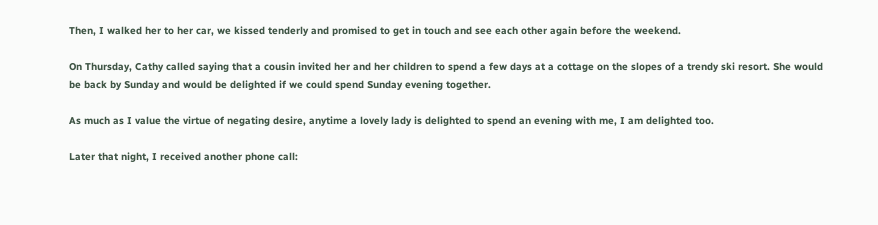Then, I walked her to her car, we kissed tenderly and promised to get in touch and see each other again before the weekend.

On Thursday, Cathy called saying that a cousin invited her and her children to spend a few days at a cottage on the slopes of a trendy ski resort. She would be back by Sunday and would be delighted if we could spend Sunday evening together.

As much as I value the virtue of negating desire, anytime a lovely lady is delighted to spend an evening with me, I am delighted too.

Later that night, I received another phone call: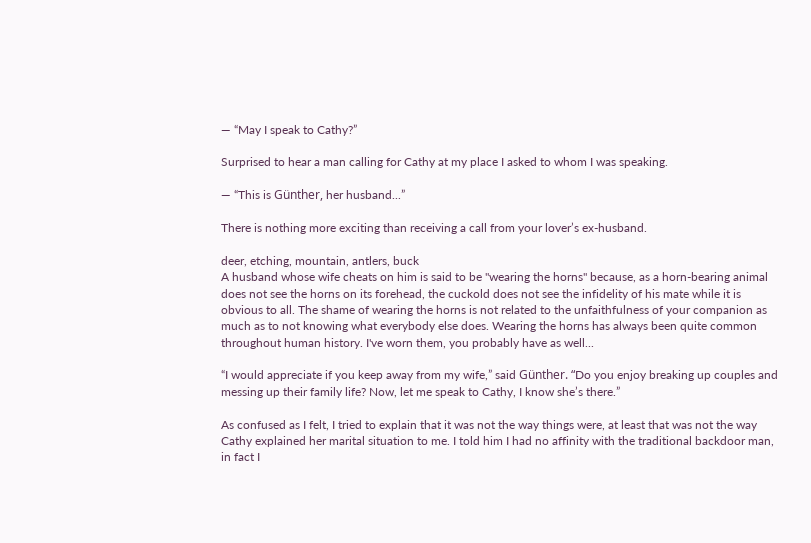— “May I speak to Cathy?”

Surprised to hear a man calling for Cathy at my place I asked to whom I was speaking.

— “This is Günther, her husband...”

There is nothing more exciting than receiving a call from your lover’s ex-husband.

deer, etching, mountain, antlers, buck
A husband whose wife cheats on him is said to be "wearing the horns" because, as a horn-bearing animal does not see the horns on its forehead, the cuckold does not see the infidelity of his mate while it is obvious to all. The shame of wearing the horns is not related to the unfaithfulness of your companion as much as to not knowing what everybody else does. Wearing the horns has always been quite common throughout human history. I've worn them, you probably have as well...

“I would appreciate if you keep away from my wife,” said Günther. “Do you enjoy breaking up couples and messing up their family life? Now, let me speak to Cathy, I know she’s there.”

As confused as I felt, I tried to explain that it was not the way things were, at least that was not the way Cathy explained her marital situation to me. I told him I had no affinity with the traditional backdoor man, in fact I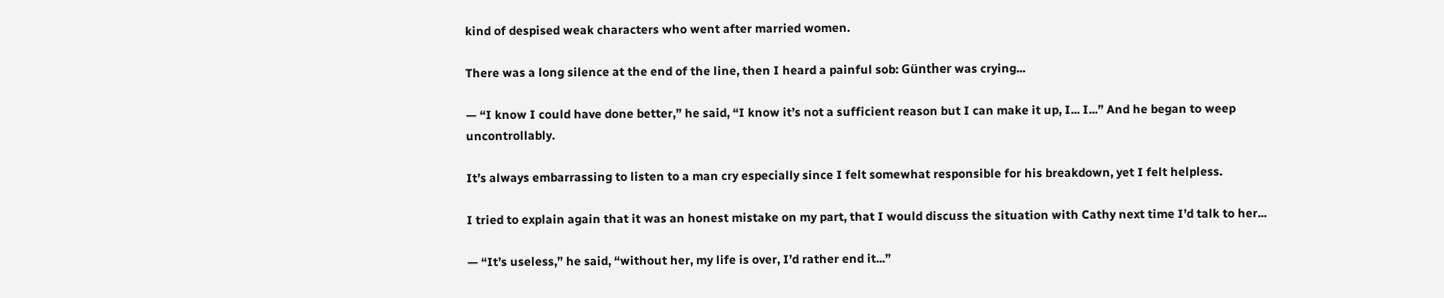kind of despised weak characters who went after married women.

There was a long silence at the end of the line, then I heard a painful sob: Günther was crying...

— “I know I could have done better,” he said, “I know it’s not a sufficient reason but I can make it up, I... I...” And he began to weep uncontrollably.

It’s always embarrassing to listen to a man cry especially since I felt somewhat responsible for his breakdown, yet I felt helpless.

I tried to explain again that it was an honest mistake on my part, that I would discuss the situation with Cathy next time I’d talk to her...

— “It’s useless,” he said, “without her, my life is over, I’d rather end it...”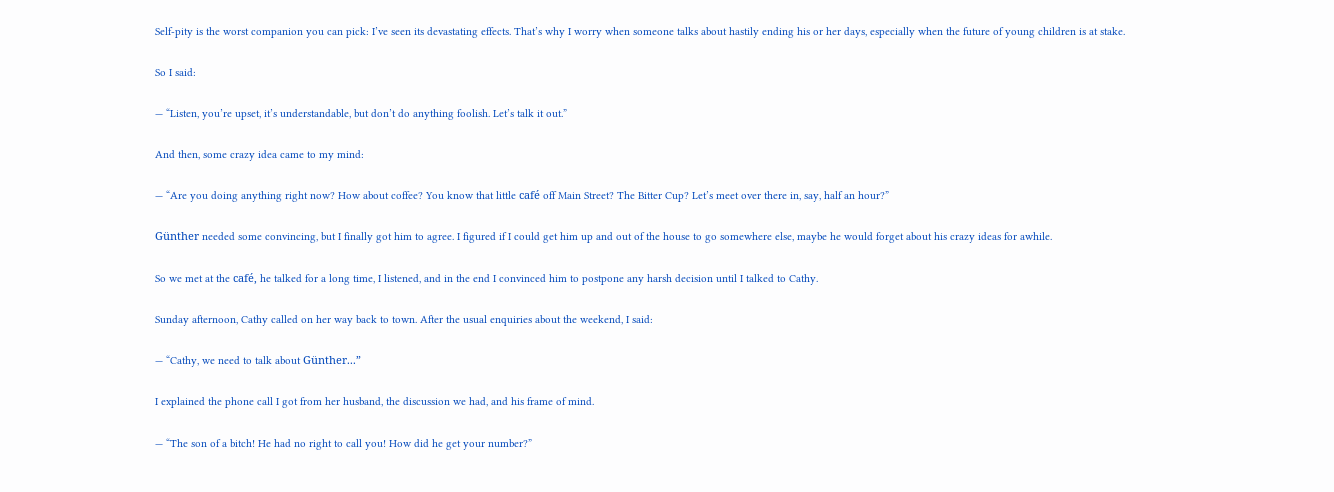Self-pity is the worst companion you can pick: I’ve seen its devastating effects. That’s why I worry when someone talks about hastily ending his or her days, especially when the future of young children is at stake.

So I said:

— “Listen, you’re upset, it’s understandable, but don’t do anything foolish. Let’s talk it out.”

And then, some crazy idea came to my mind:

— “Are you doing anything right now? How about coffee? You know that little café off Main Street? The Bitter Cup? Let’s meet over there in, say, half an hour?”

Günther needed some convincing, but I finally got him to agree. I figured if I could get him up and out of the house to go somewhere else, maybe he would forget about his crazy ideas for awhile.

So we met at the café, he talked for a long time, I listened, and in the end I convinced him to postpone any harsh decision until I talked to Cathy.

Sunday afternoon, Cathy called on her way back to town. After the usual enquiries about the weekend, I said:

— “Cathy, we need to talk about Günther...”

I explained the phone call I got from her husband, the discussion we had, and his frame of mind.

— “The son of a bitch! He had no right to call you! How did he get your number?”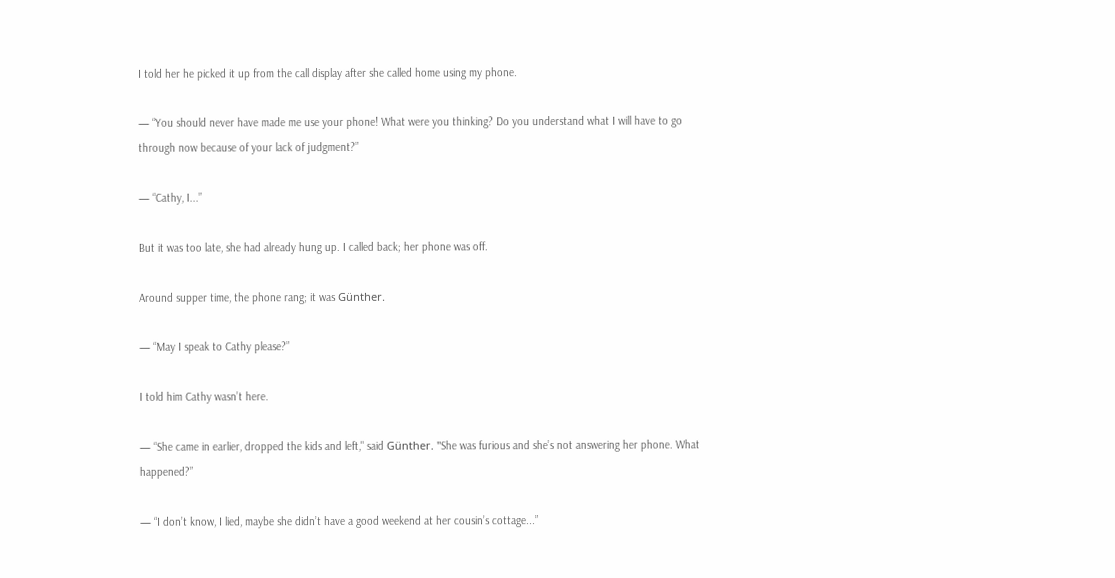I told her he picked it up from the call display after she called home using my phone.

— “You should never have made me use your phone! What were you thinking? Do you understand what I will have to go through now because of your lack of judgment?”

— “Cathy, I...”

But it was too late, she had already hung up. I called back; her phone was off.

Around supper time, the phone rang; it was Günther.

— “May I speak to Cathy please?”

I told him Cathy wasn’t here.

— “She came in earlier, dropped the kids and left," said Günther. "She was furious and she’s not answering her phone. What happened?”

— “I don’t know, I lied, maybe she didn’t have a good weekend at her cousin’s cottage...”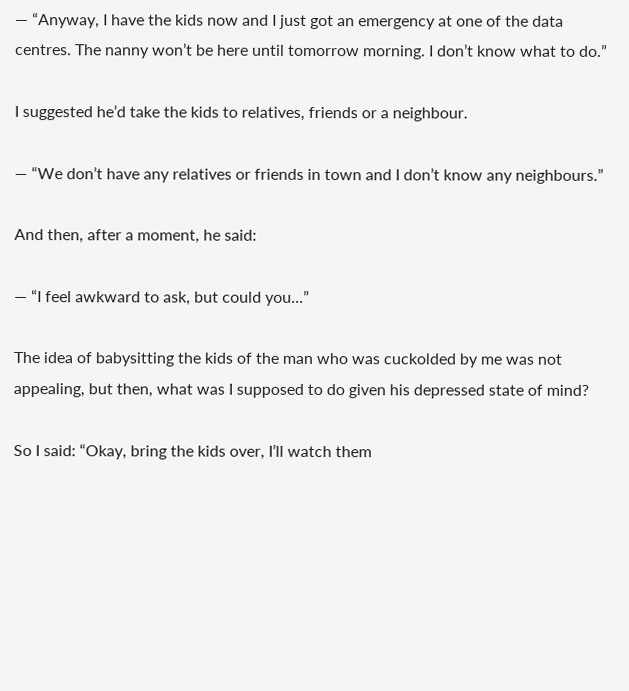— “Anyway, I have the kids now and I just got an emergency at one of the data centres. The nanny won’t be here until tomorrow morning. I don’t know what to do.”

I suggested he’d take the kids to relatives, friends or a neighbour.

— “We don’t have any relatives or friends in town and I don’t know any neighbours.”

And then, after a moment, he said:

— “I feel awkward to ask, but could you...”

The idea of babysitting the kids of the man who was cuckolded by me was not appealing, but then, what was I supposed to do given his depressed state of mind?

So I said: “Okay, bring the kids over, I’ll watch them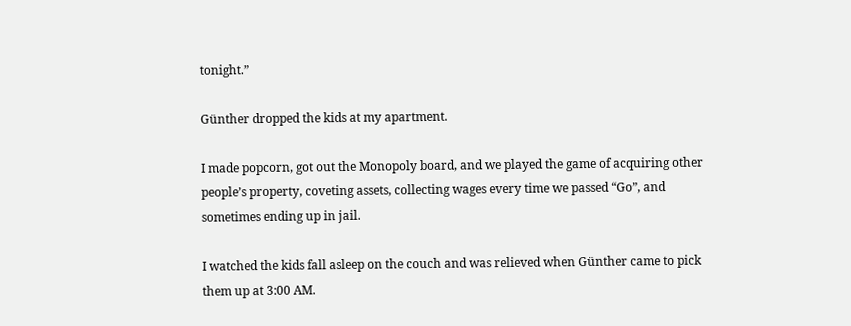tonight.”

Günther dropped the kids at my apartment.

I made popcorn, got out the Monopoly board, and we played the game of acquiring other people’s property, coveting assets, collecting wages every time we passed “Go”, and sometimes ending up in jail.

I watched the kids fall asleep on the couch and was relieved when Günther came to pick them up at 3:00 AM.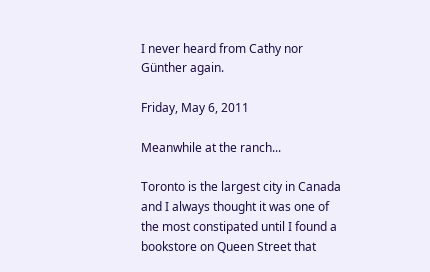I never heard from Cathy nor Günther again.

Friday, May 6, 2011

Meanwhile at the ranch...

Toronto is the largest city in Canada and I always thought it was one of the most constipated until I found a bookstore on Queen Street that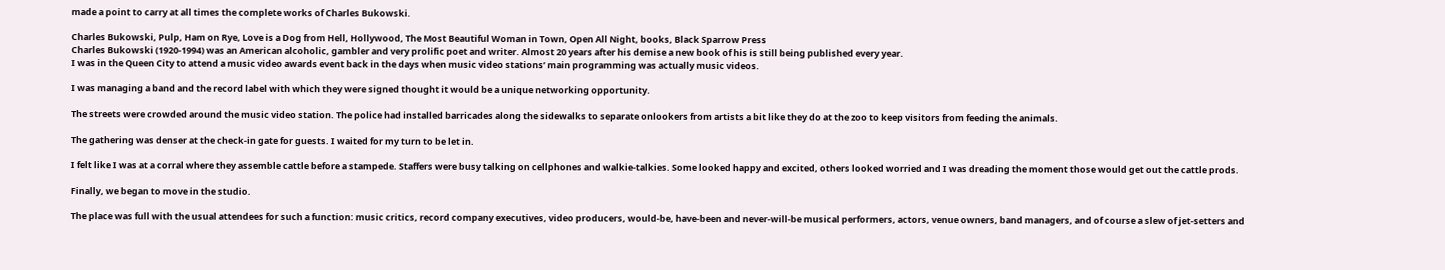made a point to carry at all times the complete works of Charles Bukowski.

Charles Bukowski, Pulp, Ham on Rye, Love is a Dog from Hell, Hollywood, The Most Beautiful Woman in Town, Open All Night, books, Black Sparrow Press
Charles Bukowski (1920-1994) was an American alcoholic, gambler and very prolific poet and writer. Almost 20 years after his demise a new book of his is still being published every year.
I was in the Queen City to attend a music video awards event back in the days when music video stations’ main programming was actually music videos.

I was managing a band and the record label with which they were signed thought it would be a unique networking opportunity.

The streets were crowded around the music video station. The police had installed barricades along the sidewalks to separate onlookers from artists a bit like they do at the zoo to keep visitors from feeding the animals.

The gathering was denser at the check-in gate for guests. I waited for my turn to be let in.

I felt like I was at a corral where they assemble cattle before a stampede. Staffers were busy talking on cellphones and walkie-talkies. Some looked happy and excited, others looked worried and I was dreading the moment those would get out the cattle prods.

Finally, we began to move in the studio.

The place was full with the usual attendees for such a function: music critics, record company executives, video producers, would-be, have-been and never-will-be musical performers, actors, venue owners, band managers, and of course a slew of jet-setters and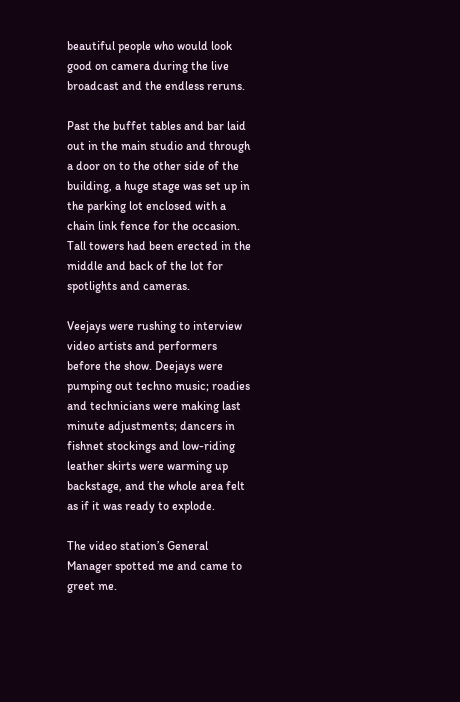beautiful people who would look good on camera during the live broadcast and the endless reruns.

Past the buffet tables and bar laid out in the main studio and through a door on to the other side of the building, a huge stage was set up in the parking lot enclosed with a chain link fence for the occasion. Tall towers had been erected in the middle and back of the lot for spotlights and cameras.

Veejays were rushing to interview video artists and performers before the show. Deejays were pumping out techno music; roadies and technicians were making last minute adjustments; dancers in fishnet stockings and low-riding leather skirts were warming up backstage, and the whole area felt as if it was ready to explode.

The video station’s General Manager spotted me and came to greet me.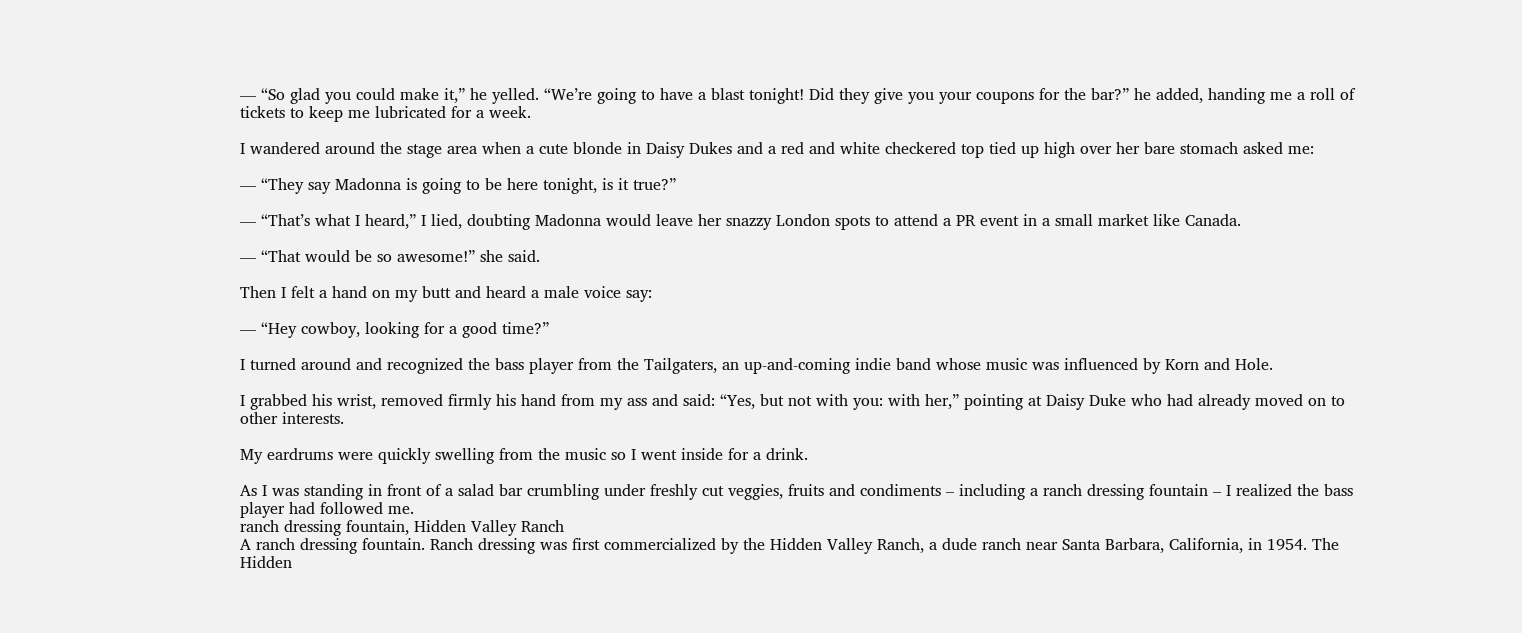— “So glad you could make it,” he yelled. “We’re going to have a blast tonight! Did they give you your coupons for the bar?” he added, handing me a roll of tickets to keep me lubricated for a week.

I wandered around the stage area when a cute blonde in Daisy Dukes and a red and white checkered top tied up high over her bare stomach asked me:

— “They say Madonna is going to be here tonight, is it true?”

— “That’s what I heard,” I lied, doubting Madonna would leave her snazzy London spots to attend a PR event in a small market like Canada.

— “That would be so awesome!” she said.

Then I felt a hand on my butt and heard a male voice say:

— “Hey cowboy, looking for a good time?”

I turned around and recognized the bass player from the Tailgaters, an up-and-coming indie band whose music was influenced by Korn and Hole.

I grabbed his wrist, removed firmly his hand from my ass and said: “Yes, but not with you: with her,” pointing at Daisy Duke who had already moved on to other interests.

My eardrums were quickly swelling from the music so I went inside for a drink.

As I was standing in front of a salad bar crumbling under freshly cut veggies, fruits and condiments – including a ranch dressing fountain – I realized the bass player had followed me.
ranch dressing fountain, Hidden Valley Ranch
A ranch dressing fountain. Ranch dressing was first commercialized by the Hidden Valley Ranch, a dude ranch near Santa Barbara, California, in 1954. The Hidden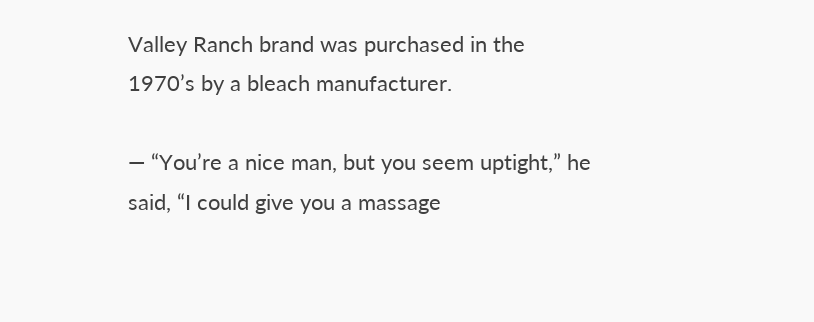Valley Ranch brand was purchased in the 1970’s by a bleach manufacturer.

— “You’re a nice man, but you seem uptight,” he said, “I could give you a massage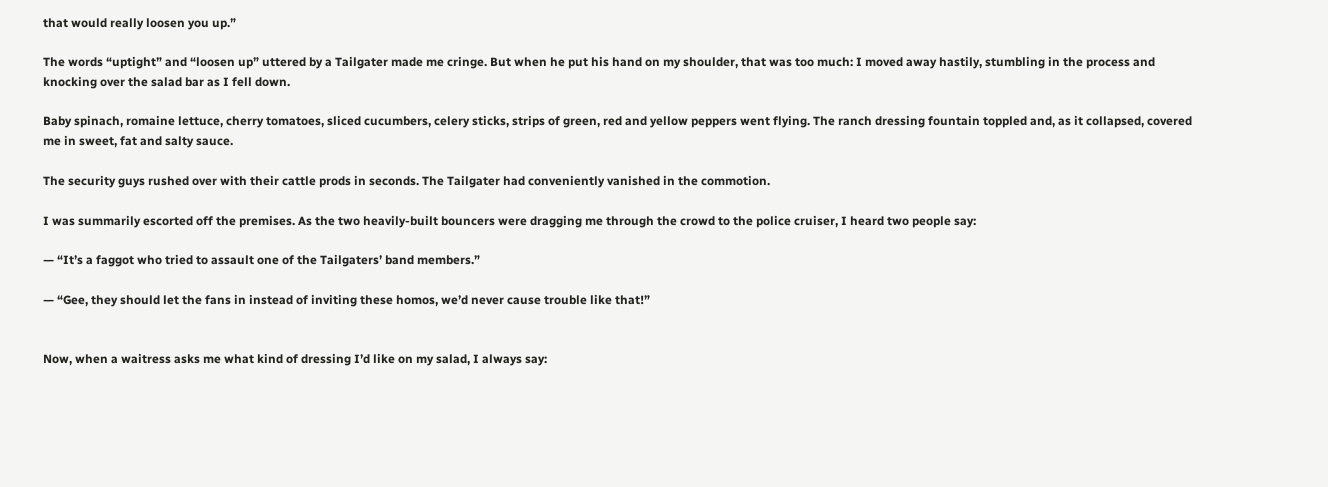that would really loosen you up.”

The words “uptight” and “loosen up” uttered by a Tailgater made me cringe. But when he put his hand on my shoulder, that was too much: I moved away hastily, stumbling in the process and knocking over the salad bar as I fell down.

Baby spinach, romaine lettuce, cherry tomatoes, sliced cucumbers, celery sticks, strips of green, red and yellow peppers went flying. The ranch dressing fountain toppled and, as it collapsed, covered me in sweet, fat and salty sauce.

The security guys rushed over with their cattle prods in seconds. The Tailgater had conveniently vanished in the commotion.

I was summarily escorted off the premises. As the two heavily-built bouncers were dragging me through the crowd to the police cruiser, I heard two people say:

— “It’s a faggot who tried to assault one of the Tailgaters’ band members.”

— “Gee, they should let the fans in instead of inviting these homos, we’d never cause trouble like that!”


Now, when a waitress asks me what kind of dressing I’d like on my salad, I always say: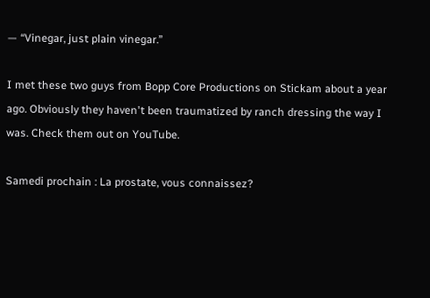— “Vinegar, just plain vinegar.”

I met these two guys from Bopp Core Productions on Stickam about a year ago. Obviously they haven't been traumatized by ranch dressing the way I was. Check them out on YouTube.

Samedi prochain : La prostate, vous connaissez?